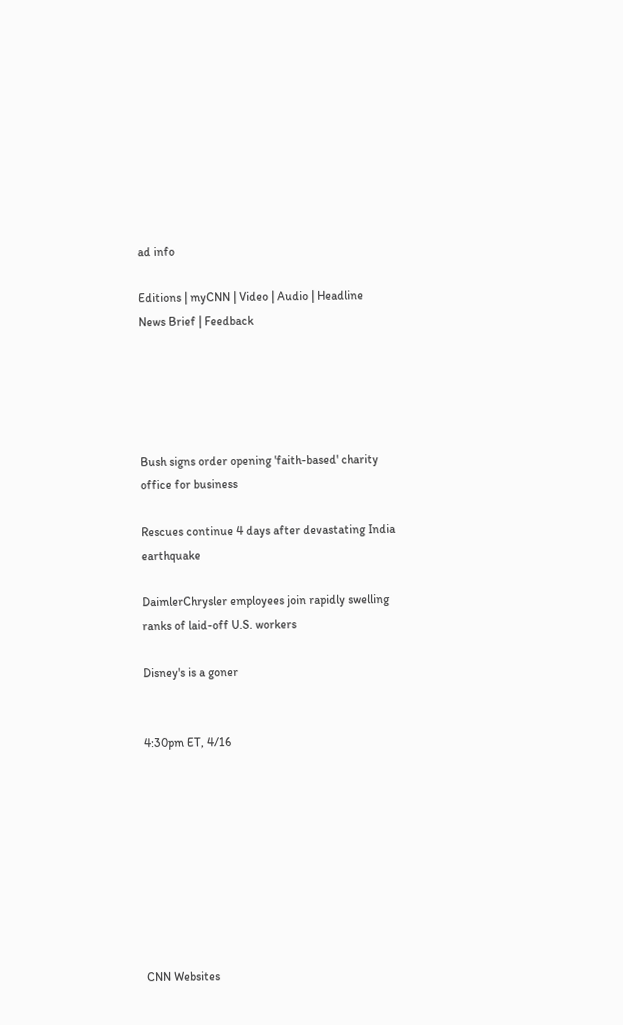ad info

Editions | myCNN | Video | Audio | Headline News Brief | Feedback





Bush signs order opening 'faith-based' charity office for business

Rescues continue 4 days after devastating India earthquake

DaimlerChrysler employees join rapidly swelling ranks of laid-off U.S. workers

Disney's is a goner


4:30pm ET, 4/16









CNN Websites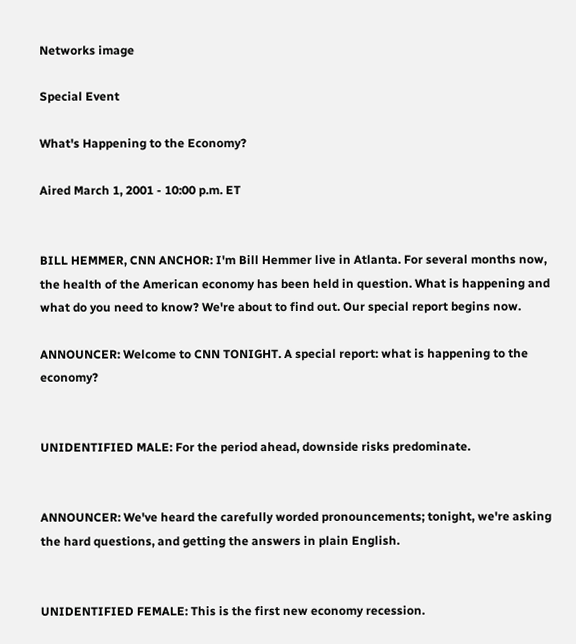Networks image

Special Event

What's Happening to the Economy?

Aired March 1, 2001 - 10:00 p.m. ET


BILL HEMMER, CNN ANCHOR: I'm Bill Hemmer live in Atlanta. For several months now, the health of the American economy has been held in question. What is happening and what do you need to know? We're about to find out. Our special report begins now.

ANNOUNCER: Welcome to CNN TONIGHT. A special report: what is happening to the economy?


UNIDENTIFIED MALE: For the period ahead, downside risks predominate.


ANNOUNCER: We've heard the carefully worded pronouncements; tonight, we're asking the hard questions, and getting the answers in plain English.


UNIDENTIFIED FEMALE: This is the first new economy recession.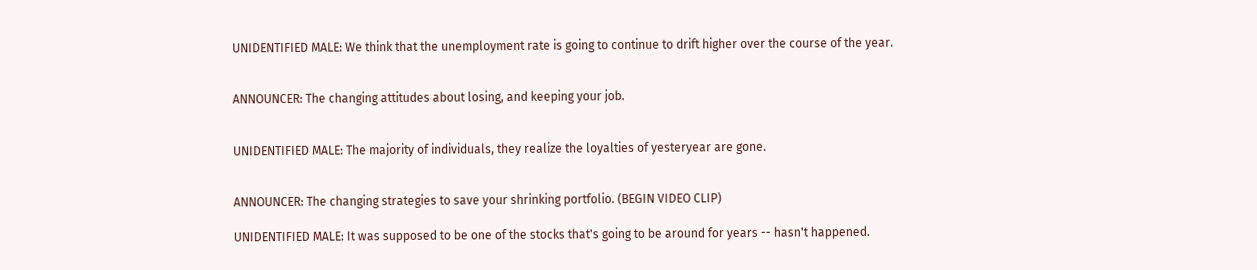UNIDENTIFIED MALE: We think that the unemployment rate is going to continue to drift higher over the course of the year.


ANNOUNCER: The changing attitudes about losing, and keeping your job.


UNIDENTIFIED MALE: The majority of individuals, they realize the loyalties of yesteryear are gone.


ANNOUNCER: The changing strategies to save your shrinking portfolio. (BEGIN VIDEO CLIP)

UNIDENTIFIED MALE: It was supposed to be one of the stocks that's going to be around for years -- hasn't happened.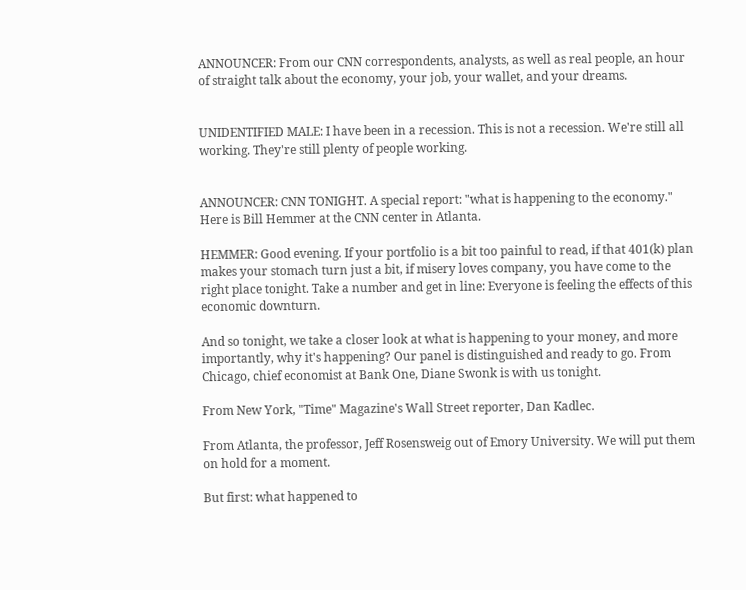ANNOUNCER: From our CNN correspondents, analysts, as well as real people, an hour of straight talk about the economy, your job, your wallet, and your dreams.


UNIDENTIFIED MALE: I have been in a recession. This is not a recession. We're still all working. They're still plenty of people working.


ANNOUNCER: CNN TONIGHT. A special report: "what is happening to the economy." Here is Bill Hemmer at the CNN center in Atlanta.

HEMMER: Good evening. If your portfolio is a bit too painful to read, if that 401(k) plan makes your stomach turn just a bit, if misery loves company, you have come to the right place tonight. Take a number and get in line: Everyone is feeling the effects of this economic downturn.

And so tonight, we take a closer look at what is happening to your money, and more importantly, why it's happening? Our panel is distinguished and ready to go. From Chicago, chief economist at Bank One, Diane Swonk is with us tonight.

From New York, "Time" Magazine's Wall Street reporter, Dan Kadlec.

From Atlanta, the professor, Jeff Rosensweig out of Emory University. We will put them on hold for a moment.

But first: what happened to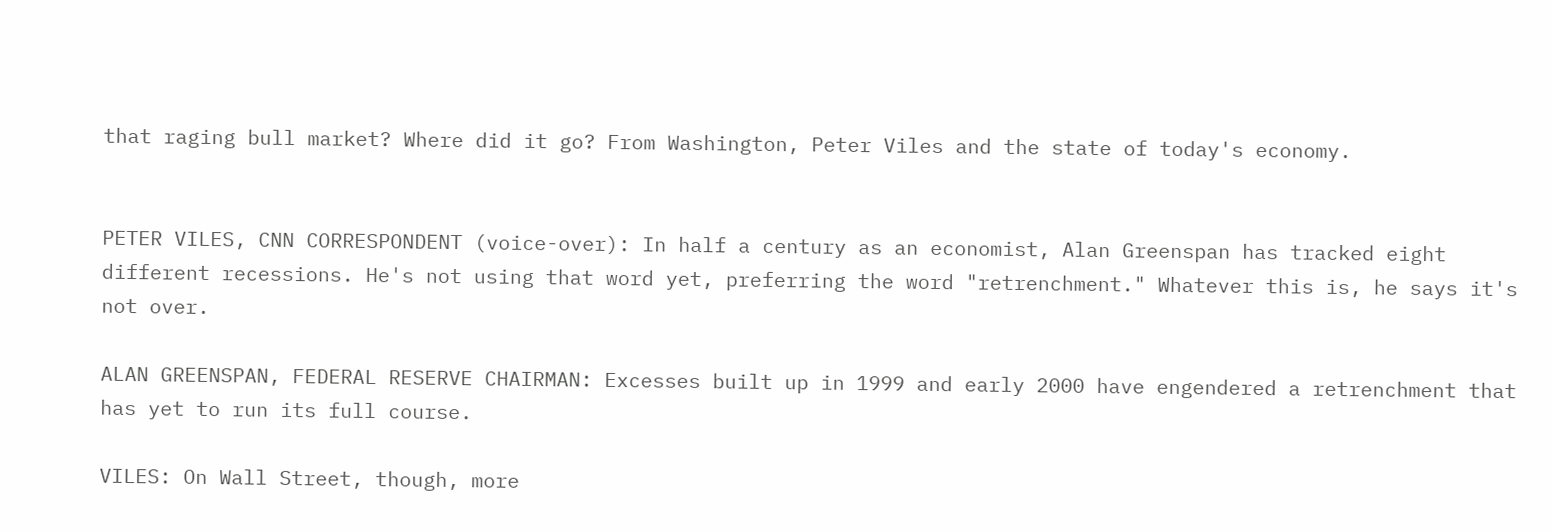that raging bull market? Where did it go? From Washington, Peter Viles and the state of today's economy.


PETER VILES, CNN CORRESPONDENT (voice-over): In half a century as an economist, Alan Greenspan has tracked eight different recessions. He's not using that word yet, preferring the word "retrenchment." Whatever this is, he says it's not over.

ALAN GREENSPAN, FEDERAL RESERVE CHAIRMAN: Excesses built up in 1999 and early 2000 have engendered a retrenchment that has yet to run its full course.

VILES: On Wall Street, though, more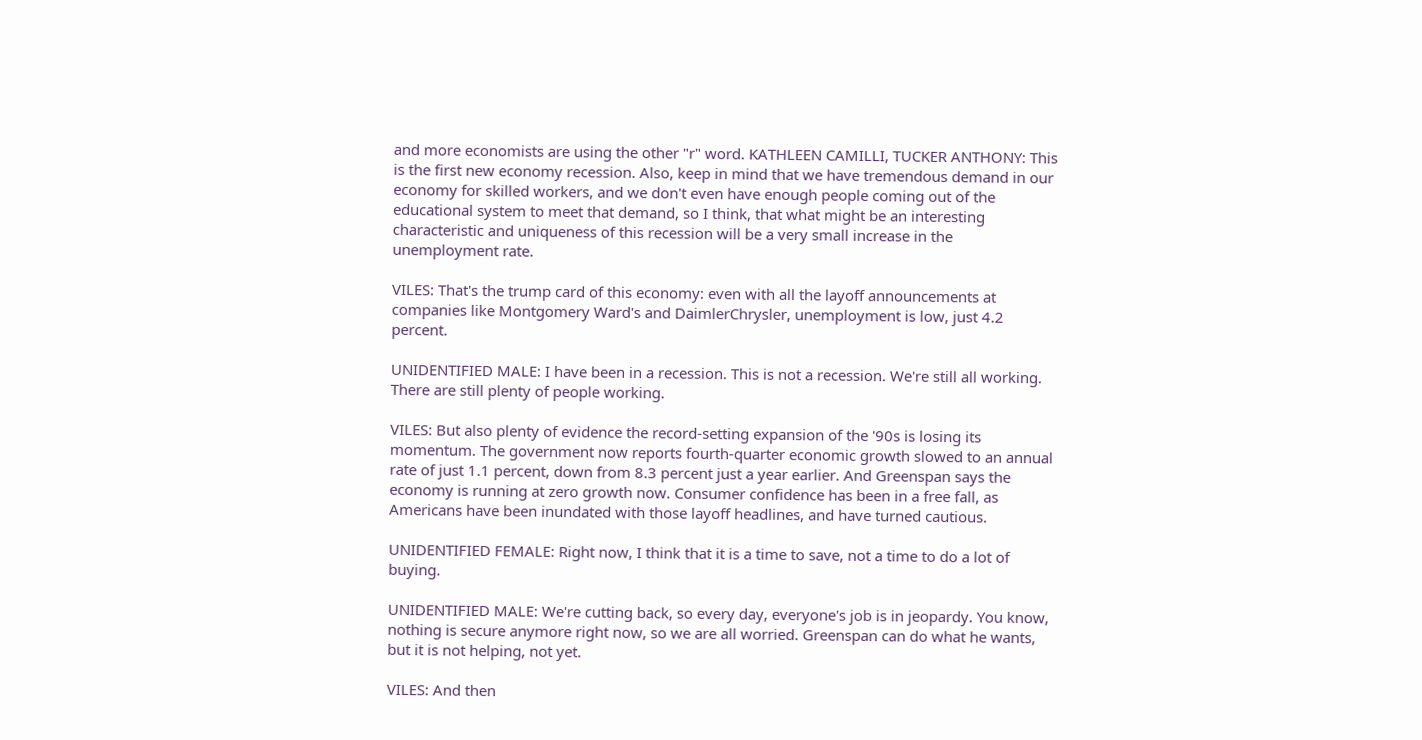and more economists are using the other "r" word. KATHLEEN CAMILLI, TUCKER ANTHONY: This is the first new economy recession. Also, keep in mind that we have tremendous demand in our economy for skilled workers, and we don't even have enough people coming out of the educational system to meet that demand, so I think, that what might be an interesting characteristic and uniqueness of this recession will be a very small increase in the unemployment rate.

VILES: That's the trump card of this economy: even with all the layoff announcements at companies like Montgomery Ward's and DaimlerChrysler, unemployment is low, just 4.2 percent.

UNIDENTIFIED MALE: I have been in a recession. This is not a recession. We're still all working. There are still plenty of people working.

VILES: But also plenty of evidence the record-setting expansion of the '90s is losing its momentum. The government now reports fourth-quarter economic growth slowed to an annual rate of just 1.1 percent, down from 8.3 percent just a year earlier. And Greenspan says the economy is running at zero growth now. Consumer confidence has been in a free fall, as Americans have been inundated with those layoff headlines, and have turned cautious.

UNIDENTIFIED FEMALE: Right now, I think that it is a time to save, not a time to do a lot of buying.

UNIDENTIFIED MALE: We're cutting back, so every day, everyone's job is in jeopardy. You know, nothing is secure anymore right now, so we are all worried. Greenspan can do what he wants, but it is not helping, not yet.

VILES: And then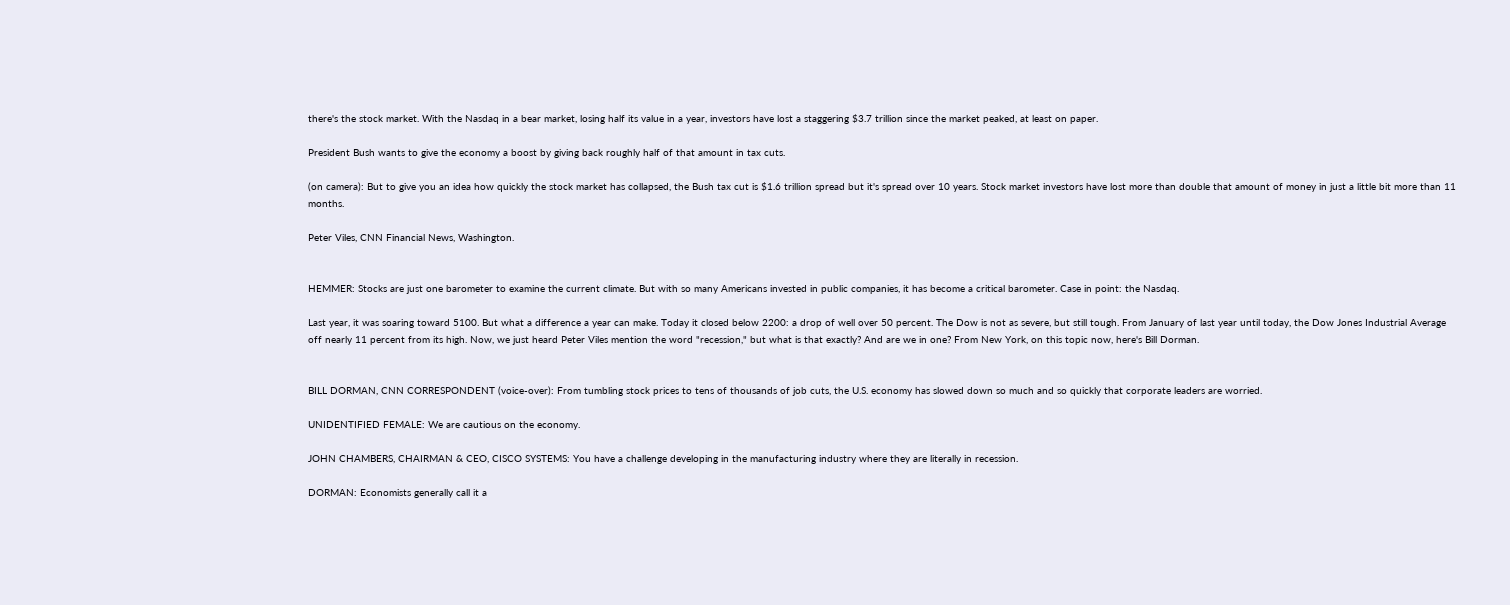there's the stock market. With the Nasdaq in a bear market, losing half its value in a year, investors have lost a staggering $3.7 trillion since the market peaked, at least on paper.

President Bush wants to give the economy a boost by giving back roughly half of that amount in tax cuts.

(on camera): But to give you an idea how quickly the stock market has collapsed, the Bush tax cut is $1.6 trillion spread but it's spread over 10 years. Stock market investors have lost more than double that amount of money in just a little bit more than 11 months.

Peter Viles, CNN Financial News, Washington.


HEMMER: Stocks are just one barometer to examine the current climate. But with so many Americans invested in public companies, it has become a critical barometer. Case in point: the Nasdaq.

Last year, it was soaring toward 5100. But what a difference a year can make. Today it closed below 2200: a drop of well over 50 percent. The Dow is not as severe, but still tough. From January of last year until today, the Dow Jones Industrial Average off nearly 11 percent from its high. Now, we just heard Peter Viles mention the word "recession," but what is that exactly? And are we in one? From New York, on this topic now, here's Bill Dorman.


BILL DORMAN, CNN CORRESPONDENT (voice-over): From tumbling stock prices to tens of thousands of job cuts, the U.S. economy has slowed down so much and so quickly that corporate leaders are worried.

UNIDENTIFIED FEMALE: We are cautious on the economy.

JOHN CHAMBERS, CHAIRMAN & CEO, CISCO SYSTEMS: You have a challenge developing in the manufacturing industry where they are literally in recession.

DORMAN: Economists generally call it a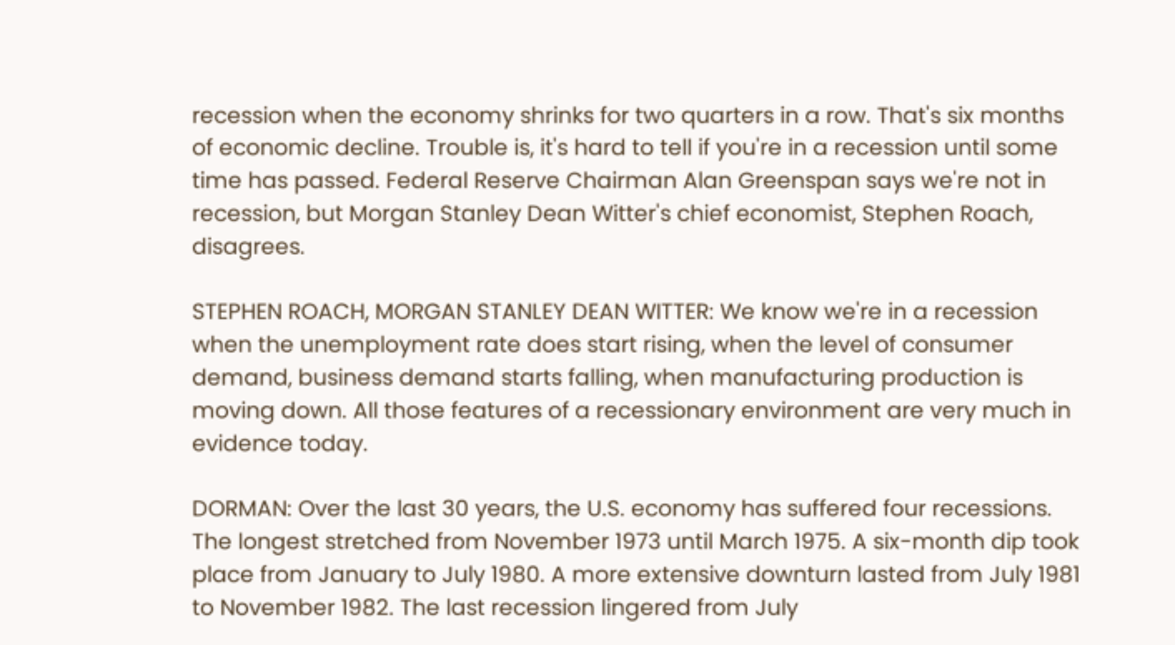recession when the economy shrinks for two quarters in a row. That's six months of economic decline. Trouble is, it's hard to tell if you're in a recession until some time has passed. Federal Reserve Chairman Alan Greenspan says we're not in recession, but Morgan Stanley Dean Witter's chief economist, Stephen Roach, disagrees.

STEPHEN ROACH, MORGAN STANLEY DEAN WITTER: We know we're in a recession when the unemployment rate does start rising, when the level of consumer demand, business demand starts falling, when manufacturing production is moving down. All those features of a recessionary environment are very much in evidence today.

DORMAN: Over the last 30 years, the U.S. economy has suffered four recessions. The longest stretched from November 1973 until March 1975. A six-month dip took place from January to July 1980. A more extensive downturn lasted from July 1981 to November 1982. The last recession lingered from July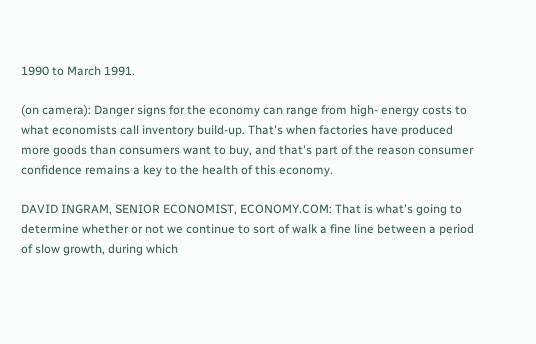1990 to March 1991.

(on camera): Danger signs for the economy can range from high- energy costs to what economists call inventory build-up. That's when factories have produced more goods than consumers want to buy, and that's part of the reason consumer confidence remains a key to the health of this economy.

DAVID INGRAM, SENIOR ECONOMIST, ECONOMY.COM: That is what's going to determine whether or not we continue to sort of walk a fine line between a period of slow growth, during which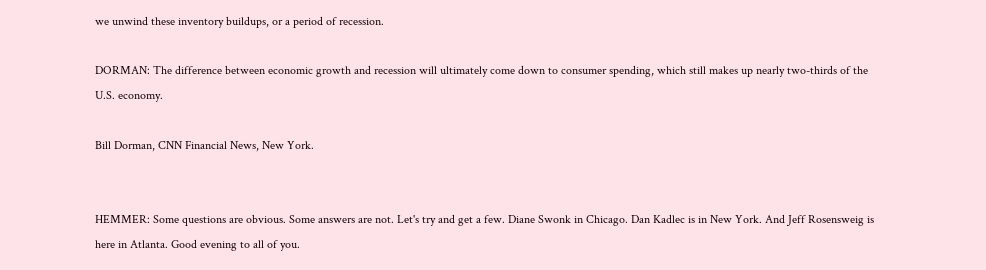we unwind these inventory buildups, or a period of recession.

DORMAN: The difference between economic growth and recession will ultimately come down to consumer spending, which still makes up nearly two-thirds of the U.S. economy.

Bill Dorman, CNN Financial News, New York.


HEMMER: Some questions are obvious. Some answers are not. Let's try and get a few. Diane Swonk in Chicago. Dan Kadlec is in New York. And Jeff Rosensweig is here in Atlanta. Good evening to all of you.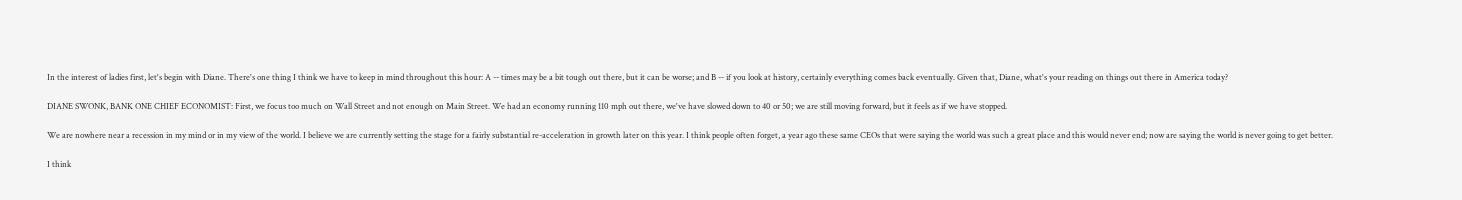In the interest of ladies first, let's begin with Diane. There's one thing I think we have to keep in mind throughout this hour: A -- times may be a bit tough out there, but it can be worse; and B -- if you look at history, certainly everything comes back eventually. Given that, Diane, what's your reading on things out there in America today?

DIANE SWONK, BANK ONE CHIEF ECONOMIST: First, we focus too much on Wall Street and not enough on Main Street. We had an economy running 110 mph out there, we've have slowed down to 40 or 50; we are still moving forward, but it feels as if we have stopped.

We are nowhere near a recession in my mind or in my view of the world. I believe we are currently setting the stage for a fairly substantial re-acceleration in growth later on this year. I think people often forget, a year ago these same CEOs that were saying the world was such a great place and this would never end; now are saying the world is never going to get better.

I think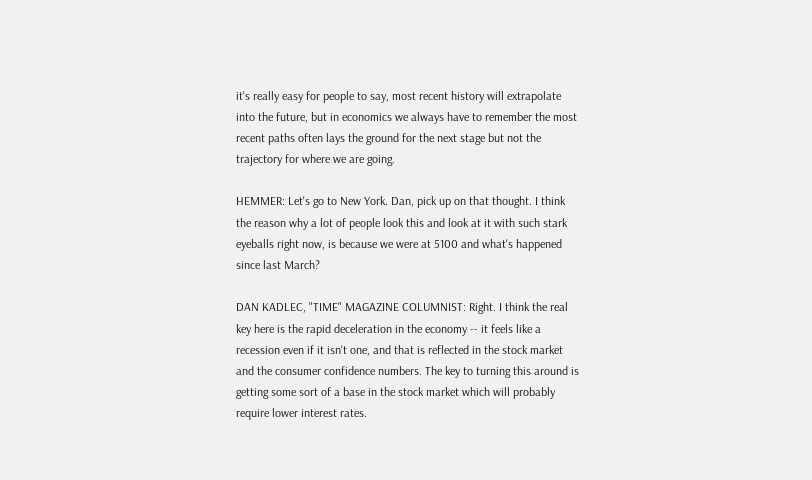it's really easy for people to say, most recent history will extrapolate into the future, but in economics we always have to remember the most recent paths often lays the ground for the next stage but not the trajectory for where we are going.

HEMMER: Let's go to New York. Dan, pick up on that thought. I think the reason why a lot of people look this and look at it with such stark eyeballs right now, is because we were at 5100 and what's happened since last March?

DAN KADLEC, "TIME" MAGAZINE COLUMNIST: Right. I think the real key here is the rapid deceleration in the economy -- it feels like a recession even if it isn't one, and that is reflected in the stock market and the consumer confidence numbers. The key to turning this around is getting some sort of a base in the stock market which will probably require lower interest rates.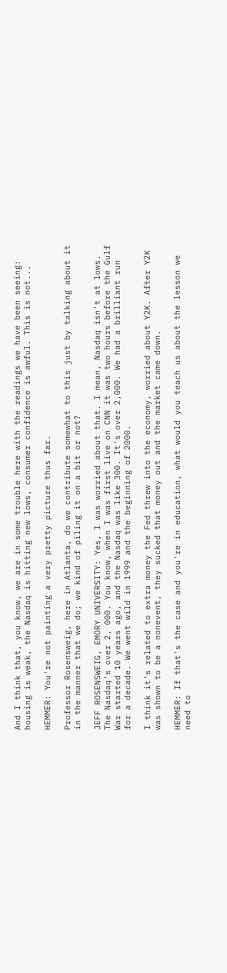And I think that, you know, we are in some trouble here with the readings we have been seeing: housing is weak, the Nasdaq is hitting new lows, consumer confidence is awful. This is not...

HEMMER: You're not painting a very pretty picture thus far.

Professor Rosensweig, here in Atlanta, do we contribute somewhat to this just by talking about it in the manner that we do; we kind of piling it on a bit or not?

JEFF ROSENSWEIG, EMORY UNIVERSITY: Yes, I was worried about that. I mean, Nasdaq isn't at lows. The Nasdaq's over 2, 000. You know, when I was first live on CNN it was two hours before the Gulf War started 10 years ago, and the Nasdaq was like 300. It's over 2,000. We had a brilliant run for a decade. We went wild in 1999 and the beginning of 2000.

I think it's related to extra money the Fed threw into the economy, worried about Y2K. After Y2K was shown to be a nonevent, they sucked that money out and the market came down.

HEMMER: If that's the case and you're in education, what would you teach us about the lesson we need to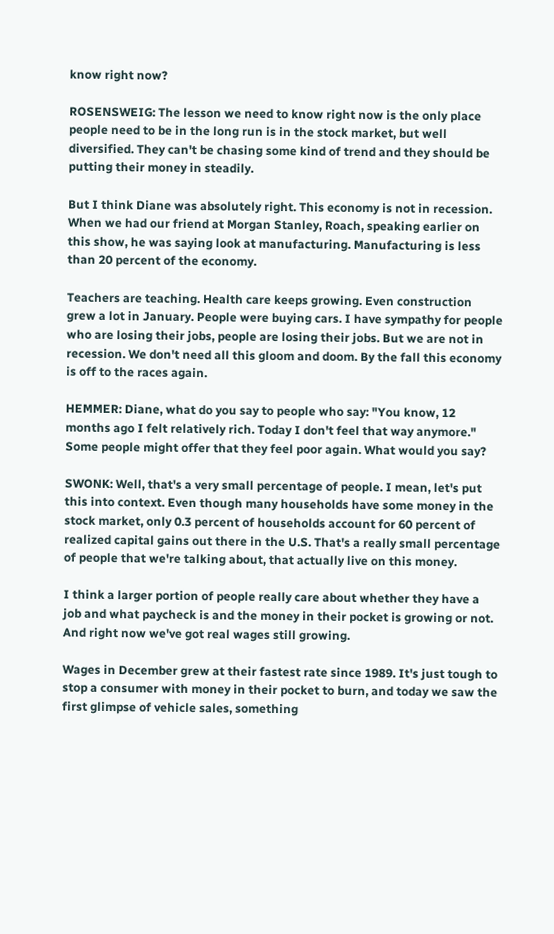know right now?

ROSENSWEIG: The lesson we need to know right now is the only place people need to be in the long run is in the stock market, but well diversified. They can't be chasing some kind of trend and they should be putting their money in steadily.

But I think Diane was absolutely right. This economy is not in recession. When we had our friend at Morgan Stanley, Roach, speaking earlier on this show, he was saying look at manufacturing. Manufacturing is less than 20 percent of the economy.

Teachers are teaching. Health care keeps growing. Even construction grew a lot in January. People were buying cars. I have sympathy for people who are losing their jobs, people are losing their jobs. But we are not in recession. We don't need all this gloom and doom. By the fall this economy is off to the races again.

HEMMER: Diane, what do you say to people who say: "You know, 12 months ago I felt relatively rich. Today I don't feel that way anymore." Some people might offer that they feel poor again. What would you say?

SWONK: Well, that's a very small percentage of people. I mean, let's put this into context. Even though many households have some money in the stock market, only 0.3 percent of households account for 60 percent of realized capital gains out there in the U.S. That's a really small percentage of people that we're talking about, that actually live on this money.

I think a larger portion of people really care about whether they have a job and what paycheck is and the money in their pocket is growing or not. And right now we've got real wages still growing.

Wages in December grew at their fastest rate since 1989. It's just tough to stop a consumer with money in their pocket to burn, and today we saw the first glimpse of vehicle sales, something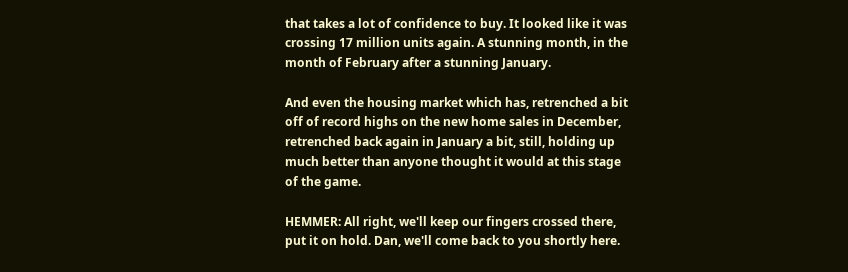that takes a lot of confidence to buy. It looked like it was crossing 17 million units again. A stunning month, in the month of February after a stunning January.

And even the housing market which has, retrenched a bit off of record highs on the new home sales in December, retrenched back again in January a bit, still, holding up much better than anyone thought it would at this stage of the game.

HEMMER: All right, we'll keep our fingers crossed there, put it on hold. Dan, we'll come back to you shortly here.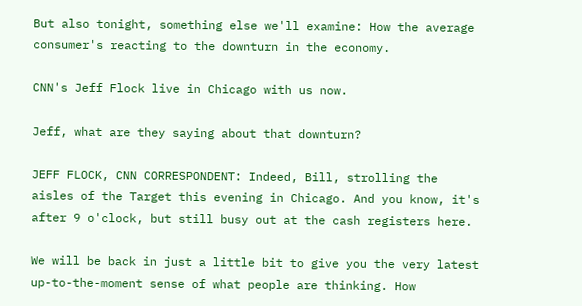But also tonight, something else we'll examine: How the average consumer's reacting to the downturn in the economy.

CNN's Jeff Flock live in Chicago with us now.

Jeff, what are they saying about that downturn?

JEFF FLOCK, CNN CORRESPONDENT: Indeed, Bill, strolling the aisles of the Target this evening in Chicago. And you know, it's after 9 o'clock, but still busy out at the cash registers here.

We will be back in just a little bit to give you the very latest up-to-the-moment sense of what people are thinking. How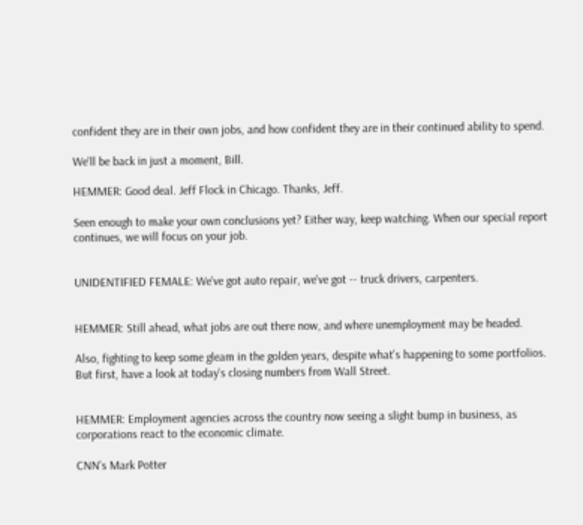confident they are in their own jobs, and how confident they are in their continued ability to spend.

We'll be back in just a moment, Bill.

HEMMER: Good deal. Jeff Flock in Chicago. Thanks, Jeff.

Seen enough to make your own conclusions yet? Either way, keep watching. When our special report continues, we will focus on your job.


UNIDENTIFIED FEMALE: We've got auto repair, we've got -- truck drivers, carpenters.


HEMMER: Still ahead, what jobs are out there now, and where unemployment may be headed.

Also, fighting to keep some gleam in the golden years, despite what's happening to some portfolios. But first, have a look at today's closing numbers from Wall Street.


HEMMER: Employment agencies across the country now seeing a slight bump in business, as corporations react to the economic climate.

CNN's Mark Potter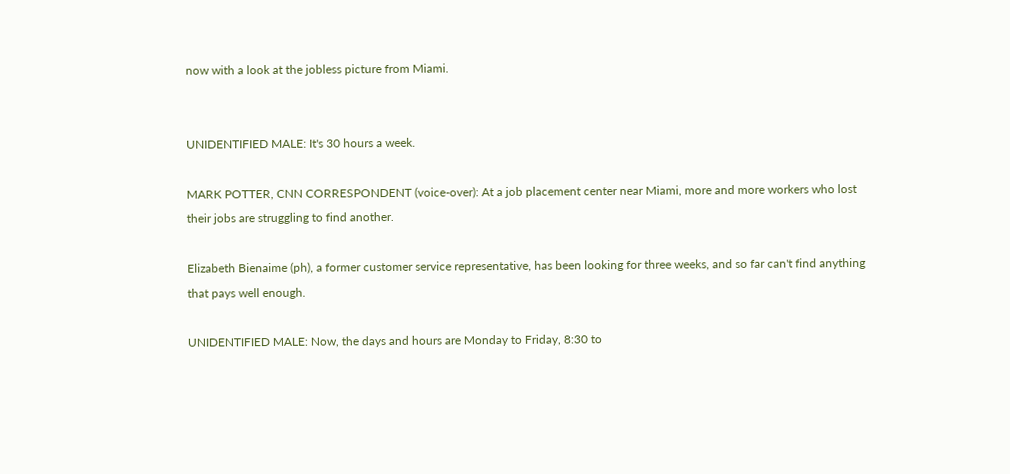now with a look at the jobless picture from Miami.


UNIDENTIFIED MALE: It's 30 hours a week.

MARK POTTER, CNN CORRESPONDENT (voice-over): At a job placement center near Miami, more and more workers who lost their jobs are struggling to find another.

Elizabeth Bienaime (ph), a former customer service representative, has been looking for three weeks, and so far can't find anything that pays well enough.

UNIDENTIFIED MALE: Now, the days and hours are Monday to Friday, 8:30 to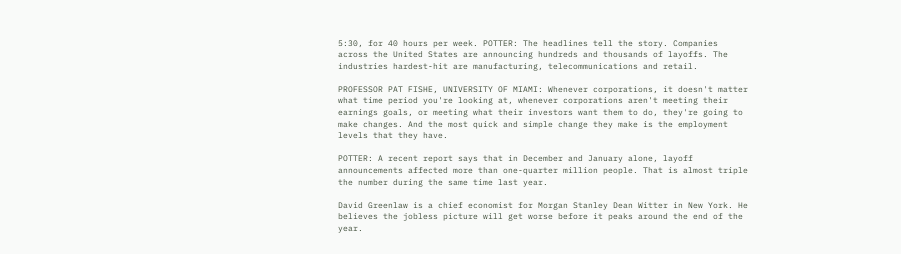5:30, for 40 hours per week. POTTER: The headlines tell the story. Companies across the United States are announcing hundreds and thousands of layoffs. The industries hardest-hit are manufacturing, telecommunications and retail.

PROFESSOR PAT FISHE, UNIVERSITY OF MIAMI: Whenever corporations, it doesn't matter what time period you're looking at, whenever corporations aren't meeting their earnings goals, or meeting what their investors want them to do, they're going to make changes. And the most quick and simple change they make is the employment levels that they have.

POTTER: A recent report says that in December and January alone, layoff announcements affected more than one-quarter million people. That is almost triple the number during the same time last year.

David Greenlaw is a chief economist for Morgan Stanley Dean Witter in New York. He believes the jobless picture will get worse before it peaks around the end of the year.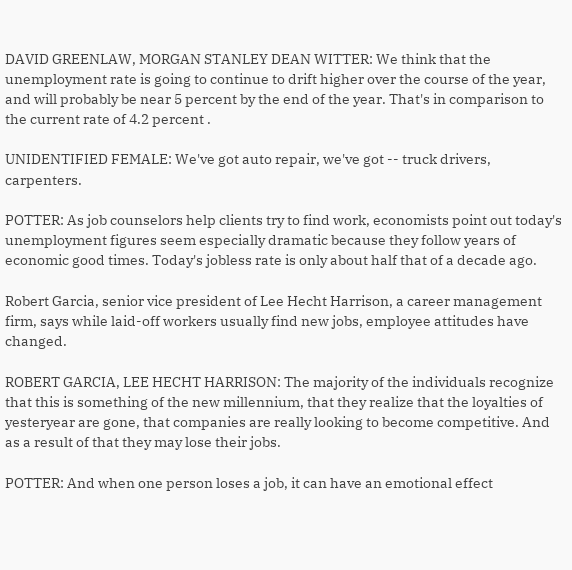DAVID GREENLAW, MORGAN STANLEY DEAN WITTER: We think that the unemployment rate is going to continue to drift higher over the course of the year, and will probably be near 5 percent by the end of the year. That's in comparison to the current rate of 4.2 percent .

UNIDENTIFIED FEMALE: We've got auto repair, we've got -- truck drivers, carpenters.

POTTER: As job counselors help clients try to find work, economists point out today's unemployment figures seem especially dramatic because they follow years of economic good times. Today's jobless rate is only about half that of a decade ago.

Robert Garcia, senior vice president of Lee Hecht Harrison, a career management firm, says while laid-off workers usually find new jobs, employee attitudes have changed.

ROBERT GARCIA, LEE HECHT HARRISON: The majority of the individuals recognize that this is something of the new millennium, that they realize that the loyalties of yesteryear are gone, that companies are really looking to become competitive. And as a result of that they may lose their jobs.

POTTER: And when one person loses a job, it can have an emotional effect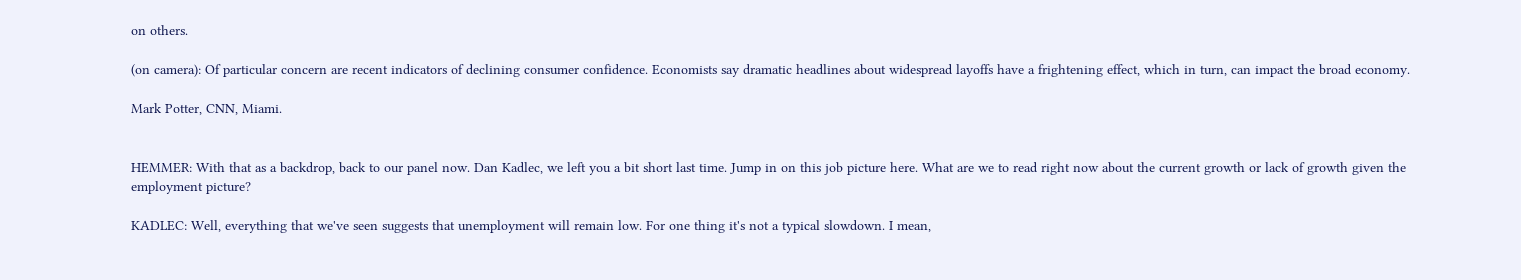on others.

(on camera): Of particular concern are recent indicators of declining consumer confidence. Economists say dramatic headlines about widespread layoffs have a frightening effect, which in turn, can impact the broad economy.

Mark Potter, CNN, Miami.


HEMMER: With that as a backdrop, back to our panel now. Dan Kadlec, we left you a bit short last time. Jump in on this job picture here. What are we to read right now about the current growth or lack of growth given the employment picture?

KADLEC: Well, everything that we've seen suggests that unemployment will remain low. For one thing it's not a typical slowdown. I mean,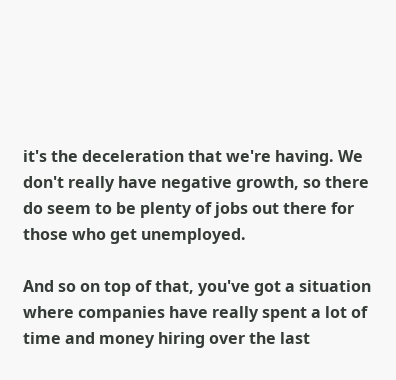it's the deceleration that we're having. We don't really have negative growth, so there do seem to be plenty of jobs out there for those who get unemployed.

And so on top of that, you've got a situation where companies have really spent a lot of time and money hiring over the last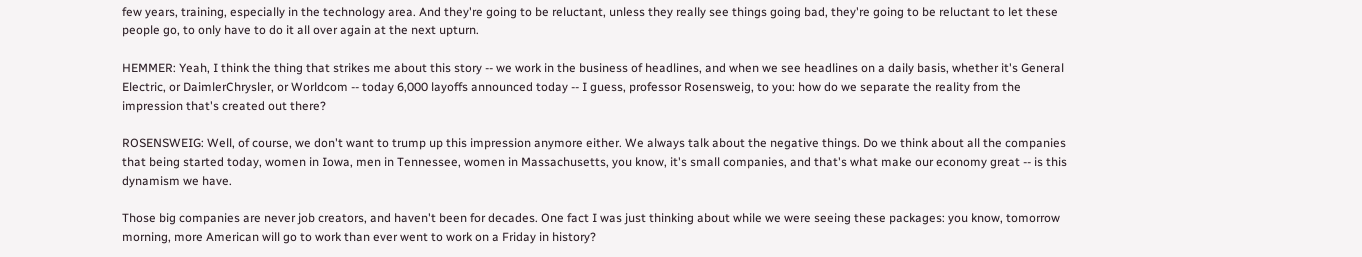few years, training, especially in the technology area. And they're going to be reluctant, unless they really see things going bad, they're going to be reluctant to let these people go, to only have to do it all over again at the next upturn.

HEMMER: Yeah, I think the thing that strikes me about this story -- we work in the business of headlines, and when we see headlines on a daily basis, whether it's General Electric, or DaimlerChrysler, or Worldcom -- today 6,000 layoffs announced today -- I guess, professor Rosensweig, to you: how do we separate the reality from the impression that's created out there?

ROSENSWEIG: Well, of course, we don't want to trump up this impression anymore either. We always talk about the negative things. Do we think about all the companies that being started today, women in Iowa, men in Tennessee, women in Massachusetts, you know, it's small companies, and that's what make our economy great -- is this dynamism we have.

Those big companies are never job creators, and haven't been for decades. One fact I was just thinking about while we were seeing these packages: you know, tomorrow morning, more American will go to work than ever went to work on a Friday in history?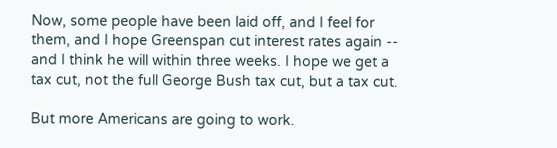Now, some people have been laid off, and I feel for them, and I hope Greenspan cut interest rates again -- and I think he will within three weeks. I hope we get a tax cut, not the full George Bush tax cut, but a tax cut.

But more Americans are going to work.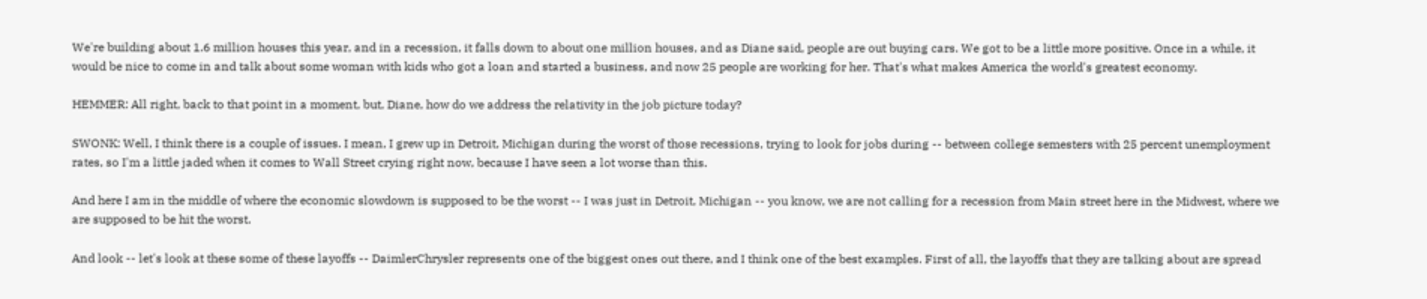We're building about 1.6 million houses this year, and in a recession, it falls down to about one million houses, and as Diane said, people are out buying cars. We got to be a little more positive. Once in a while, it would be nice to come in and talk about some woman with kids who got a loan and started a business, and now 25 people are working for her. That's what makes America the world's greatest economy.

HEMMER: All right, back to that point in a moment, but, Diane, how do we address the relativity in the job picture today?

SWONK: Well, I think there is a couple of issues. I mean, I grew up in Detroit, Michigan during the worst of those recessions, trying to look for jobs during -- between college semesters with 25 percent unemployment rates, so I'm a little jaded when it comes to Wall Street crying right now, because I have seen a lot worse than this.

And here I am in the middle of where the economic slowdown is supposed to be the worst -- I was just in Detroit, Michigan -- you know, we are not calling for a recession from Main street here in the Midwest, where we are supposed to be hit the worst.

And look -- let's look at these some of these layoffs -- DaimlerChrysler represents one of the biggest ones out there, and I think one of the best examples. First of all, the layoffs that they are talking about are spread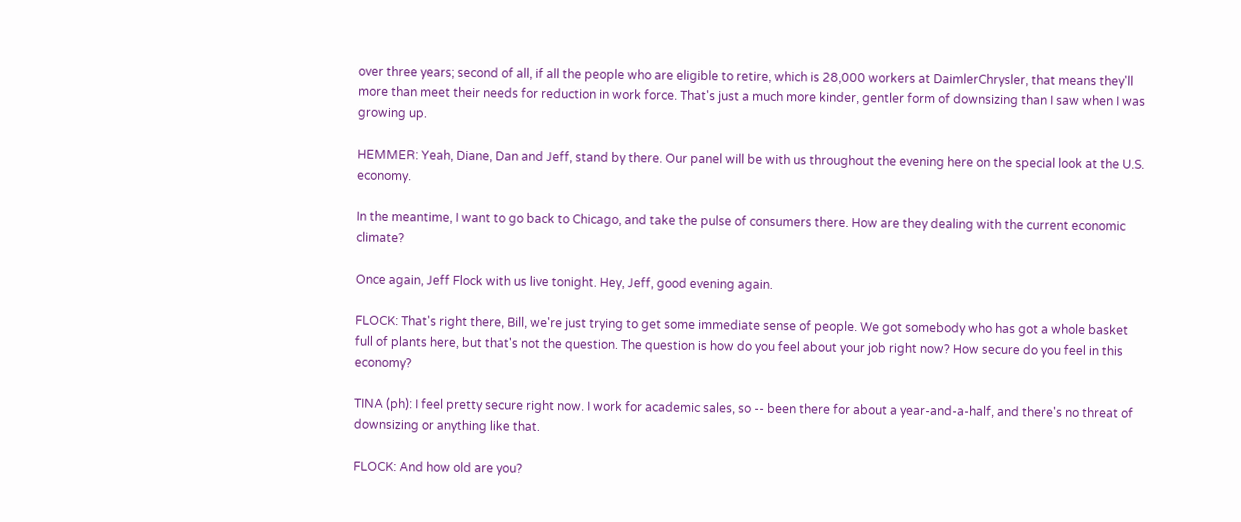over three years; second of all, if all the people who are eligible to retire, which is 28,000 workers at DaimlerChrysler, that means they'll more than meet their needs for reduction in work force. That's just a much more kinder, gentler form of downsizing than I saw when I was growing up.

HEMMER: Yeah, Diane, Dan and Jeff, stand by there. Our panel will be with us throughout the evening here on the special look at the U.S. economy.

In the meantime, I want to go back to Chicago, and take the pulse of consumers there. How are they dealing with the current economic climate?

Once again, Jeff Flock with us live tonight. Hey, Jeff, good evening again.

FLOCK: That's right there, Bill, we're just trying to get some immediate sense of people. We got somebody who has got a whole basket full of plants here, but that's not the question. The question is how do you feel about your job right now? How secure do you feel in this economy?

TINA (ph): I feel pretty secure right now. I work for academic sales, so -- been there for about a year-and-a-half, and there's no threat of downsizing or anything like that.

FLOCK: And how old are you?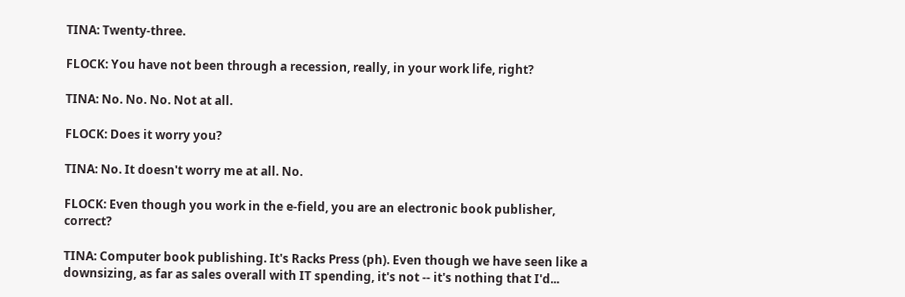TINA: Twenty-three.

FLOCK: You have not been through a recession, really, in your work life, right?

TINA: No. No. No. Not at all.

FLOCK: Does it worry you?

TINA: No. It doesn't worry me at all. No.

FLOCK: Even though you work in the e-field, you are an electronic book publisher, correct?

TINA: Computer book publishing. It's Racks Press (ph). Even though we have seen like a downsizing, as far as sales overall with IT spending, it's not -- it's nothing that I'd...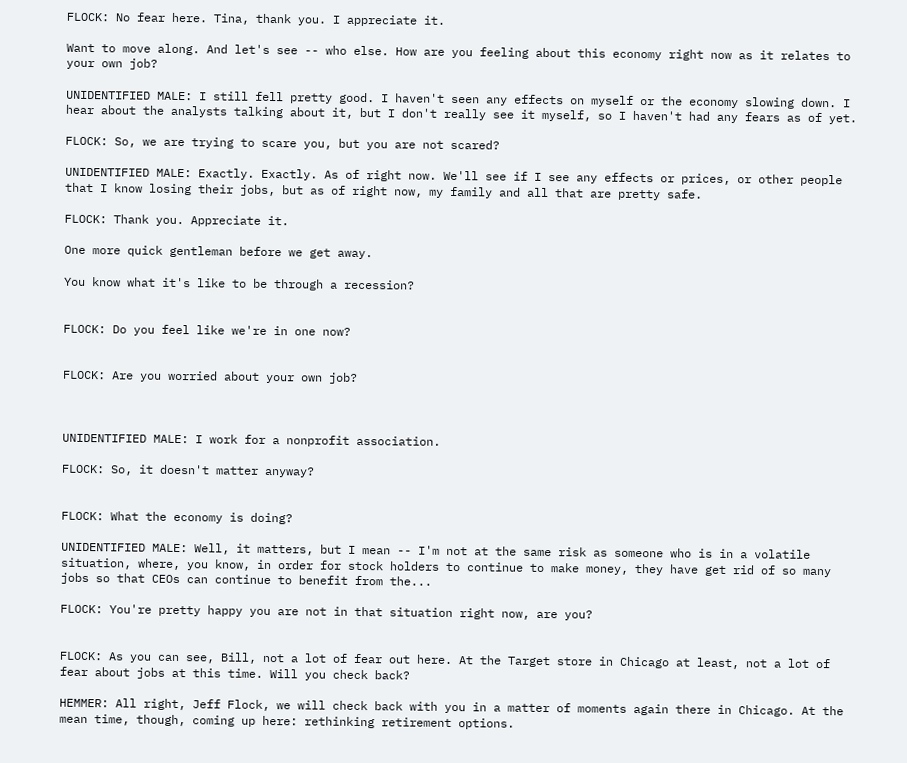FLOCK: No fear here. Tina, thank you. I appreciate it.

Want to move along. And let's see -- who else. How are you feeling about this economy right now as it relates to your own job?

UNIDENTIFIED MALE: I still fell pretty good. I haven't seen any effects on myself or the economy slowing down. I hear about the analysts talking about it, but I don't really see it myself, so I haven't had any fears as of yet.

FLOCK: So, we are trying to scare you, but you are not scared?

UNIDENTIFIED MALE: Exactly. Exactly. As of right now. We'll see if I see any effects or prices, or other people that I know losing their jobs, but as of right now, my family and all that are pretty safe.

FLOCK: Thank you. Appreciate it.

One more quick gentleman before we get away.

You know what it's like to be through a recession?


FLOCK: Do you feel like we're in one now?


FLOCK: Are you worried about your own job?



UNIDENTIFIED MALE: I work for a nonprofit association.

FLOCK: So, it doesn't matter anyway?


FLOCK: What the economy is doing?

UNIDENTIFIED MALE: Well, it matters, but I mean -- I'm not at the same risk as someone who is in a volatile situation, where, you know, in order for stock holders to continue to make money, they have get rid of so many jobs so that CEOs can continue to benefit from the...

FLOCK: You're pretty happy you are not in that situation right now, are you?


FLOCK: As you can see, Bill, not a lot of fear out here. At the Target store in Chicago at least, not a lot of fear about jobs at this time. Will you check back?

HEMMER: All right, Jeff Flock, we will check back with you in a matter of moments again there in Chicago. At the mean time, though, coming up here: rethinking retirement options.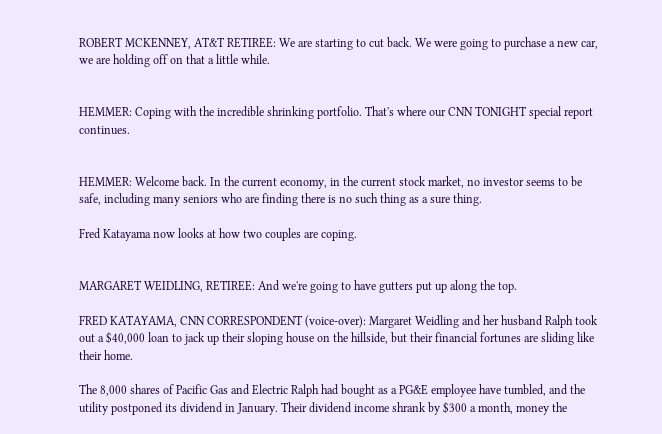ROBERT MCKENNEY, AT&T RETIREE: We are starting to cut back. We were going to purchase a new car, we are holding off on that a little while.


HEMMER: Coping with the incredible shrinking portfolio. That's where our CNN TONIGHT special report continues.


HEMMER: Welcome back. In the current economy, in the current stock market, no investor seems to be safe, including many seniors who are finding there is no such thing as a sure thing.

Fred Katayama now looks at how two couples are coping.


MARGARET WEIDLING, RETIREE: And we're going to have gutters put up along the top.

FRED KATAYAMA, CNN CORRESPONDENT (voice-over): Margaret Weidling and her husband Ralph took out a $40,000 loan to jack up their sloping house on the hillside, but their financial fortunes are sliding like their home.

The 8,000 shares of Pacific Gas and Electric Ralph had bought as a PG&E employee have tumbled, and the utility postponed its dividend in January. Their dividend income shrank by $300 a month, money the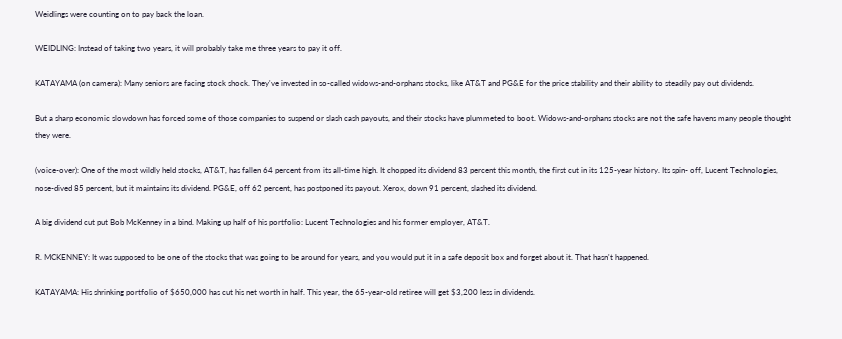Weidlings were counting on to pay back the loan.

WEIDLING: Instead of taking two years, it will probably take me three years to pay it off.

KATAYAMA (on camera): Many seniors are facing stock shock. They've invested in so-called widows-and-orphans stocks, like AT&T and PG&E for the price stability and their ability to steadily pay out dividends.

But a sharp economic slowdown has forced some of those companies to suspend or slash cash payouts, and their stocks have plummeted to boot. Widows-and-orphans stocks are not the safe havens many people thought they were.

(voice-over): One of the most wildly held stocks, AT&T, has fallen 64 percent from its all-time high. It chopped its dividend 83 percent this month, the first cut in its 125-year history. Its spin- off, Lucent Technologies, nose-dived 85 percent, but it maintains its dividend. PG&E, off 62 percent, has postponed its payout. Xerox, down 91 percent, slashed its dividend.

A big dividend cut put Bob McKenney in a bind. Making up half of his portfolio: Lucent Technologies and his former employer, AT&T.

R. MCKENNEY: It was supposed to be one of the stocks that was going to be around for years, and you would put it in a safe deposit box and forget about it. That hasn't happened.

KATAYAMA: His shrinking portfolio of $650,000 has cut his net worth in half. This year, the 65-year-old retiree will get $3,200 less in dividends.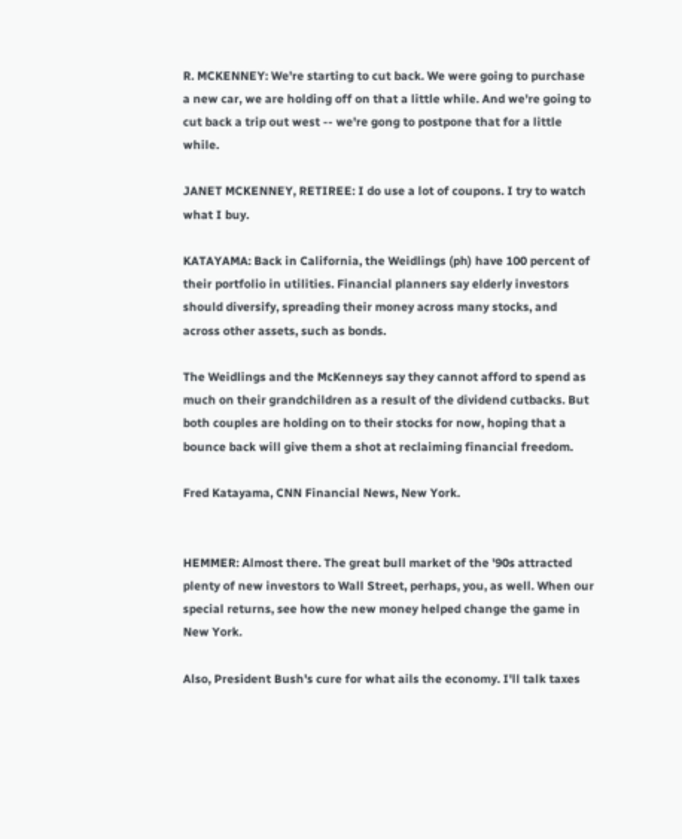R. MCKENNEY: We're starting to cut back. We were going to purchase a new car, we are holding off on that a little while. And we're going to cut back a trip out west -- we're gong to postpone that for a little while.

JANET MCKENNEY, RETIREE: I do use a lot of coupons. I try to watch what I buy.

KATAYAMA: Back in California, the Weidlings (ph) have 100 percent of their portfolio in utilities. Financial planners say elderly investors should diversify, spreading their money across many stocks, and across other assets, such as bonds.

The Weidlings and the McKenneys say they cannot afford to spend as much on their grandchildren as a result of the dividend cutbacks. But both couples are holding on to their stocks for now, hoping that a bounce back will give them a shot at reclaiming financial freedom.

Fred Katayama, CNN Financial News, New York.


HEMMER: Almost there. The great bull market of the '90s attracted plenty of new investors to Wall Street, perhaps, you, as well. When our special returns, see how the new money helped change the game in New York.

Also, President Bush's cure for what ails the economy. I'll talk taxes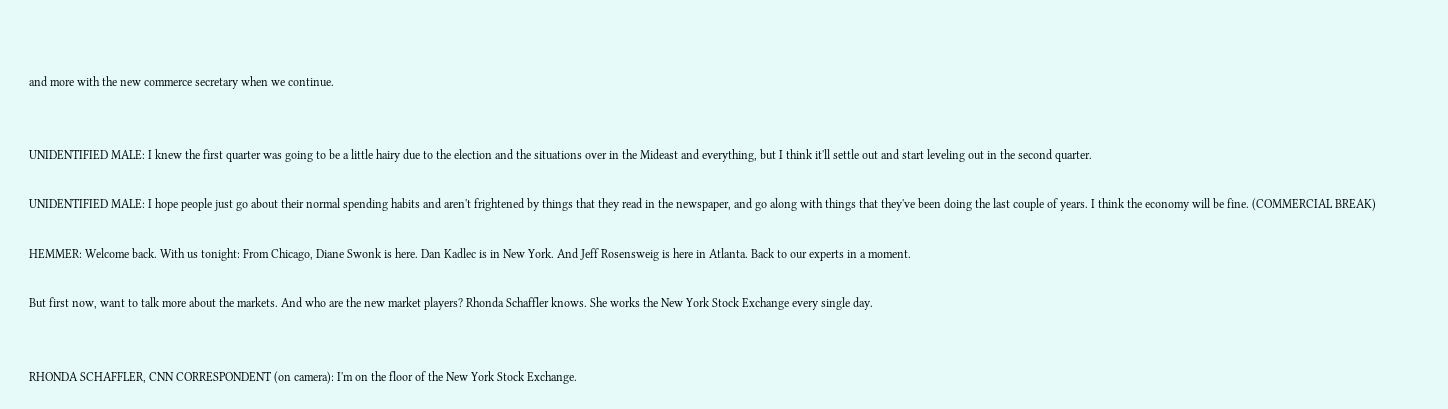and more with the new commerce secretary when we continue.


UNIDENTIFIED MALE: I knew the first quarter was going to be a little hairy due to the election and the situations over in the Mideast and everything, but I think it'll settle out and start leveling out in the second quarter.

UNIDENTIFIED MALE: I hope people just go about their normal spending habits and aren't frightened by things that they read in the newspaper, and go along with things that they've been doing the last couple of years. I think the economy will be fine. (COMMERCIAL BREAK)

HEMMER: Welcome back. With us tonight: From Chicago, Diane Swonk is here. Dan Kadlec is in New York. And Jeff Rosensweig is here in Atlanta. Back to our experts in a moment.

But first now, want to talk more about the markets. And who are the new market players? Rhonda Schaffler knows. She works the New York Stock Exchange every single day.


RHONDA SCHAFFLER, CNN CORRESPONDENT (on camera): I'm on the floor of the New York Stock Exchange.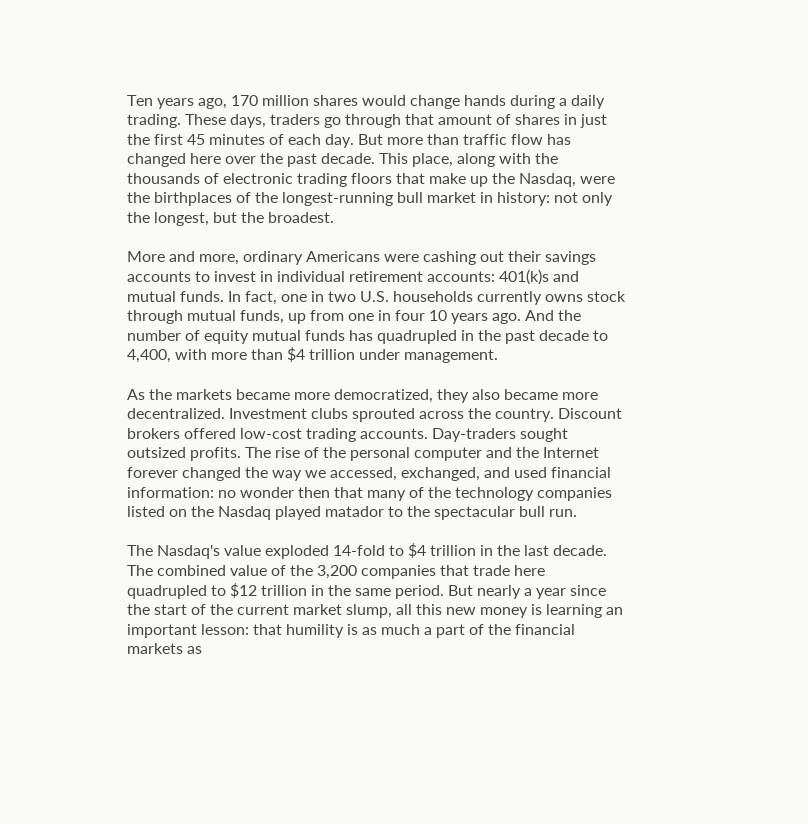Ten years ago, 170 million shares would change hands during a daily trading. These days, traders go through that amount of shares in just the first 45 minutes of each day. But more than traffic flow has changed here over the past decade. This place, along with the thousands of electronic trading floors that make up the Nasdaq, were the birthplaces of the longest-running bull market in history: not only the longest, but the broadest.

More and more, ordinary Americans were cashing out their savings accounts to invest in individual retirement accounts: 401(k)s and mutual funds. In fact, one in two U.S. households currently owns stock through mutual funds, up from one in four 10 years ago. And the number of equity mutual funds has quadrupled in the past decade to 4,400, with more than $4 trillion under management.

As the markets became more democratized, they also became more decentralized. Investment clubs sprouted across the country. Discount brokers offered low-cost trading accounts. Day-traders sought outsized profits. The rise of the personal computer and the Internet forever changed the way we accessed, exchanged, and used financial information: no wonder then that many of the technology companies listed on the Nasdaq played matador to the spectacular bull run.

The Nasdaq's value exploded 14-fold to $4 trillion in the last decade. The combined value of the 3,200 companies that trade here quadrupled to $12 trillion in the same period. But nearly a year since the start of the current market slump, all this new money is learning an important lesson: that humility is as much a part of the financial markets as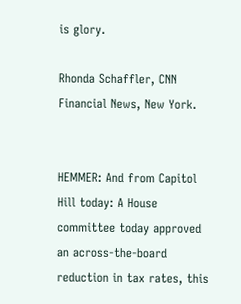is glory.

Rhonda Schaffler, CNN Financial News, New York.


HEMMER: And from Capitol Hill today: A House committee today approved an across-the-board reduction in tax rates, this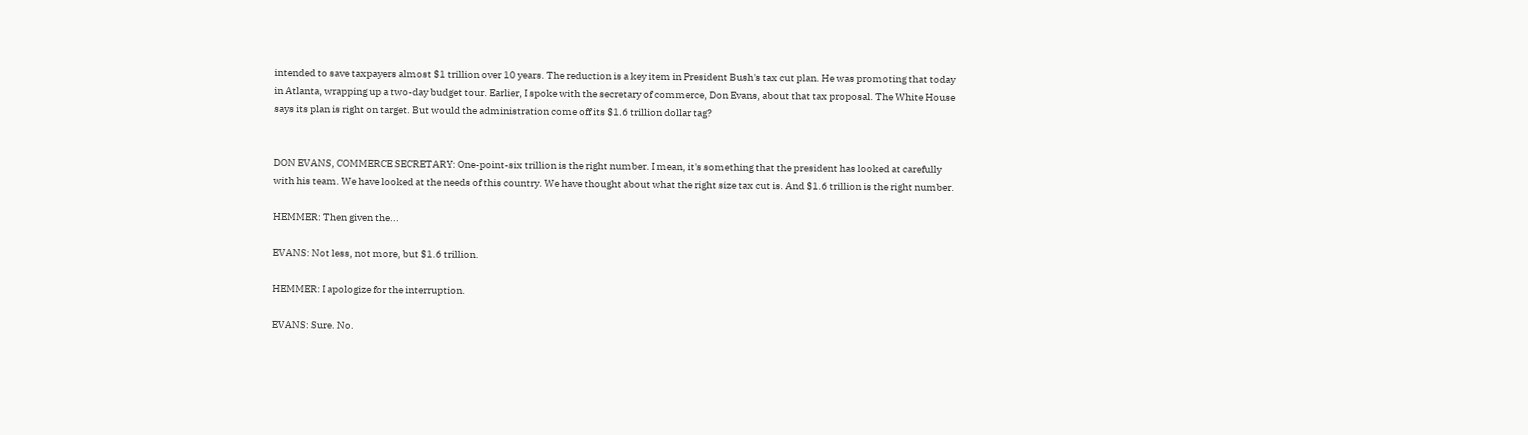intended to save taxpayers almost $1 trillion over 10 years. The reduction is a key item in President Bush's tax cut plan. He was promoting that today in Atlanta, wrapping up a two-day budget tour. Earlier, I spoke with the secretary of commerce, Don Evans, about that tax proposal. The White House says its plan is right on target. But would the administration come off its $1.6 trillion dollar tag?


DON EVANS, COMMERCE SECRETARY: One-point-six trillion is the right number. I mean, it's something that the president has looked at carefully with his team. We have looked at the needs of this country. We have thought about what the right size tax cut is. And $1.6 trillion is the right number.

HEMMER: Then given the...

EVANS: Not less, not more, but $1.6 trillion.

HEMMER: I apologize for the interruption.

EVANS: Sure. No.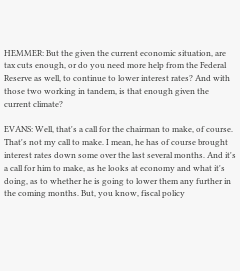HEMMER: But the given the current economic situation, are tax cuts enough, or do you need more help from the Federal Reserve as well, to continue to lower interest rates? And with those two working in tandem, is that enough given the current climate?

EVANS: Well, that's a call for the chairman to make, of course. That's not my call to make. I mean, he has of course brought interest rates down some over the last several months. And it's a call for him to make, as he looks at economy and what it's doing, as to whether he is going to lower them any further in the coming months. But, you know, fiscal policy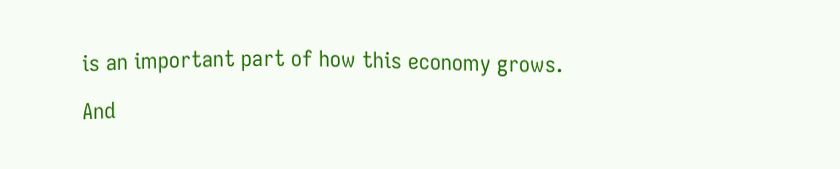is an important part of how this economy grows.

And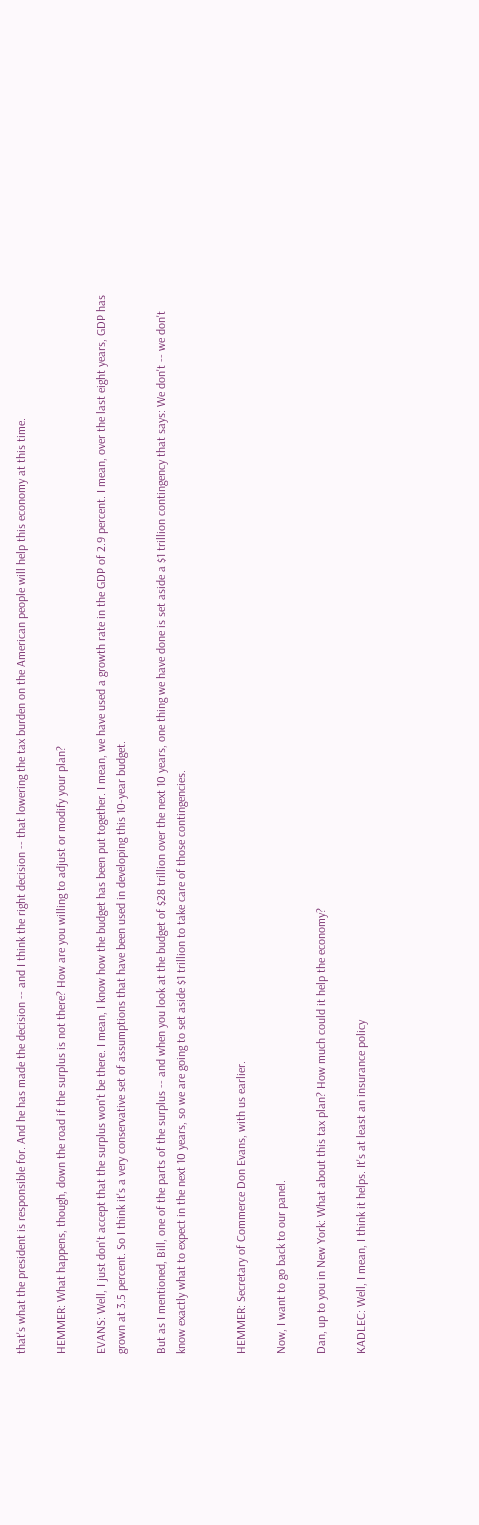that's what the president is responsible for. And he has made the decision -- and I think the right decision -- that lowering the tax burden on the American people will help this economy at this time.

HEMMER: What happens, though, down the road if the surplus is not there? How are you willing to adjust or modify your plan?

EVANS: Well, I just don't accept that the surplus won't be there. I mean, I know how the budget has been put together. I mean, we have used a growth rate in the GDP of 2.9 percent. I mean, over the last eight years, GDP has grown at 3.5 percent. So I think it's a very conservative set of assumptions that have been used in developing this 10-year budget.

But as I mentioned, Bill, one of the parts of the surplus -- and when you look at the budget of $28 trillion over the next 10 years, one thing we have done is set aside a $1 trillion contingency that says: We don't -- we don't know exactly what to expect in the next 10 years, so we are going to set aside $1 trillion to take care of those contingencies.


HEMMER: Secretary of Commerce Don Evans, with us earlier.

Now, I want to go back to our panel.

Dan, up to you in New York: What about this tax plan? How much could it help the economy?

KADLEC: Well, I mean, I think it helps. It's at least an insurance policy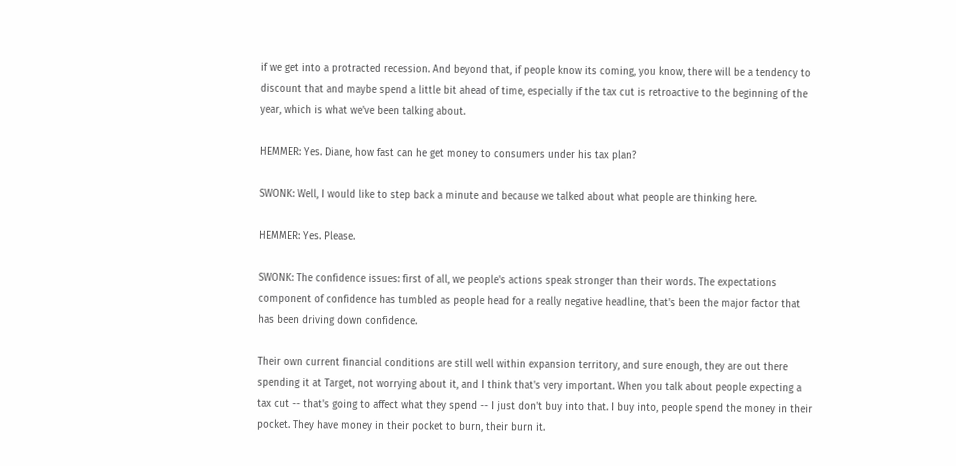if we get into a protracted recession. And beyond that, if people know its coming, you know, there will be a tendency to discount that and maybe spend a little bit ahead of time, especially if the tax cut is retroactive to the beginning of the year, which is what we've been talking about.

HEMMER: Yes. Diane, how fast can he get money to consumers under his tax plan?

SWONK: Well, I would like to step back a minute and because we talked about what people are thinking here.

HEMMER: Yes. Please.

SWONK: The confidence issues: first of all, we people's actions speak stronger than their words. The expectations component of confidence has tumbled as people head for a really negative headline, that's been the major factor that has been driving down confidence.

Their own current financial conditions are still well within expansion territory, and sure enough, they are out there spending it at Target, not worrying about it, and I think that's very important. When you talk about people expecting a tax cut -- that's going to affect what they spend -- I just don't buy into that. I buy into, people spend the money in their pocket. They have money in their pocket to burn, their burn it.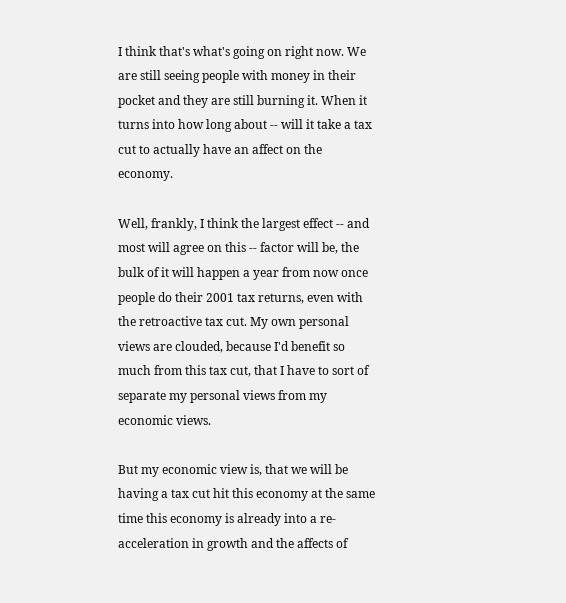I think that's what's going on right now. We are still seeing people with money in their pocket and they are still burning it. When it turns into how long about -- will it take a tax cut to actually have an affect on the economy.

Well, frankly, I think the largest effect -- and most will agree on this -- factor will be, the bulk of it will happen a year from now once people do their 2001 tax returns, even with the retroactive tax cut. My own personal views are clouded, because I'd benefit so much from this tax cut, that I have to sort of separate my personal views from my economic views.

But my economic view is, that we will be having a tax cut hit this economy at the same time this economy is already into a re- acceleration in growth and the affects of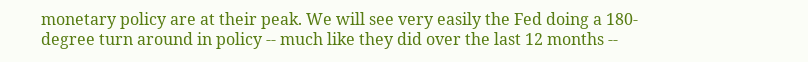monetary policy are at their peak. We will see very easily the Fed doing a 180-degree turn around in policy -- much like they did over the last 12 months --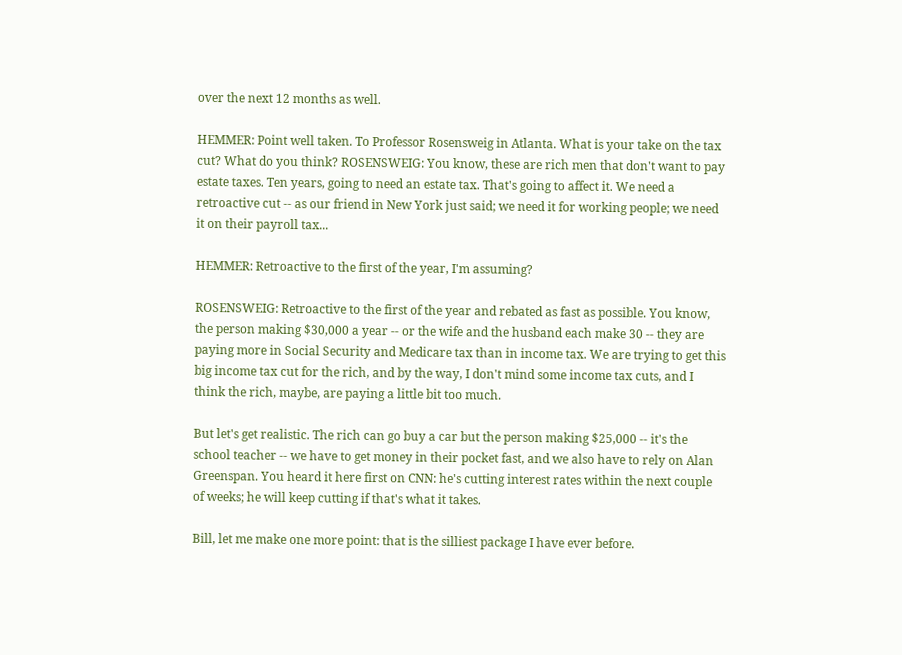over the next 12 months as well.

HEMMER: Point well taken. To Professor Rosensweig in Atlanta. What is your take on the tax cut? What do you think? ROSENSWEIG: You know, these are rich men that don't want to pay estate taxes. Ten years, going to need an estate tax. That's going to affect it. We need a retroactive cut -- as our friend in New York just said; we need it for working people; we need it on their payroll tax...

HEMMER: Retroactive to the first of the year, I'm assuming?

ROSENSWEIG: Retroactive to the first of the year and rebated as fast as possible. You know, the person making $30,000 a year -- or the wife and the husband each make 30 -- they are paying more in Social Security and Medicare tax than in income tax. We are trying to get this big income tax cut for the rich, and by the way, I don't mind some income tax cuts, and I think the rich, maybe, are paying a little bit too much.

But let's get realistic. The rich can go buy a car but the person making $25,000 -- it's the school teacher -- we have to get money in their pocket fast, and we also have to rely on Alan Greenspan. You heard it here first on CNN: he's cutting interest rates within the next couple of weeks; he will keep cutting if that's what it takes.

Bill, let me make one more point: that is the silliest package I have ever before.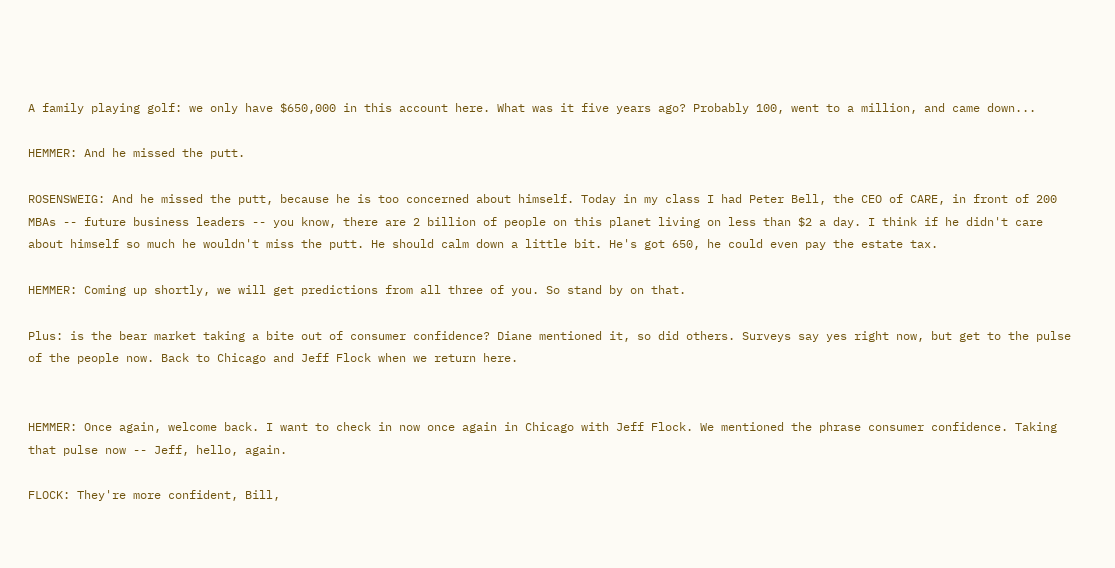A family playing golf: we only have $650,000 in this account here. What was it five years ago? Probably 100, went to a million, and came down...

HEMMER: And he missed the putt.

ROSENSWEIG: And he missed the putt, because he is too concerned about himself. Today in my class I had Peter Bell, the CEO of CARE, in front of 200 MBAs -- future business leaders -- you know, there are 2 billion of people on this planet living on less than $2 a day. I think if he didn't care about himself so much he wouldn't miss the putt. He should calm down a little bit. He's got 650, he could even pay the estate tax.

HEMMER: Coming up shortly, we will get predictions from all three of you. So stand by on that.

Plus: is the bear market taking a bite out of consumer confidence? Diane mentioned it, so did others. Surveys say yes right now, but get to the pulse of the people now. Back to Chicago and Jeff Flock when we return here.


HEMMER: Once again, welcome back. I want to check in now once again in Chicago with Jeff Flock. We mentioned the phrase consumer confidence. Taking that pulse now -- Jeff, hello, again.

FLOCK: They're more confident, Bill,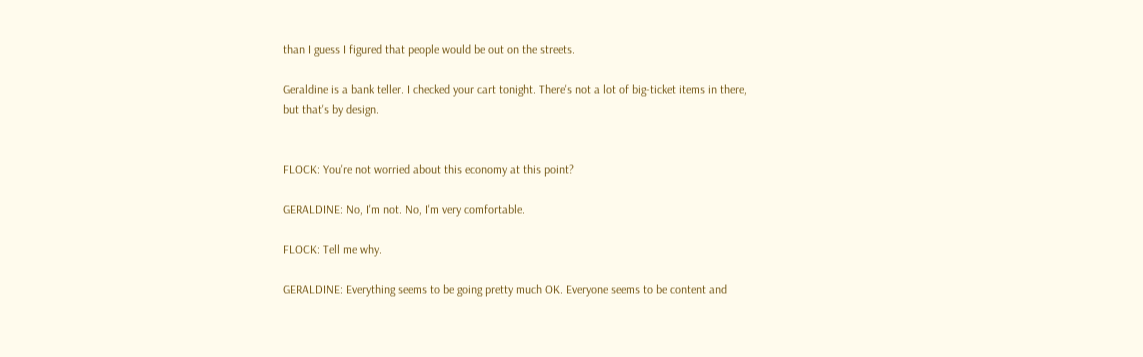than I guess I figured that people would be out on the streets.

Geraldine is a bank teller. I checked your cart tonight. There's not a lot of big-ticket items in there, but that's by design.


FLOCK: You're not worried about this economy at this point?

GERALDINE: No, I'm not. No, I'm very comfortable.

FLOCK: Tell me why.

GERALDINE: Everything seems to be going pretty much OK. Everyone seems to be content and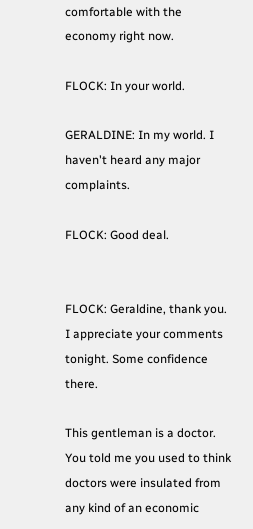comfortable with the economy right now.

FLOCK: In your world.

GERALDINE: In my world. I haven't heard any major complaints.

FLOCK: Good deal.


FLOCK: Geraldine, thank you. I appreciate your comments tonight. Some confidence there.

This gentleman is a doctor. You told me you used to think doctors were insulated from any kind of an economic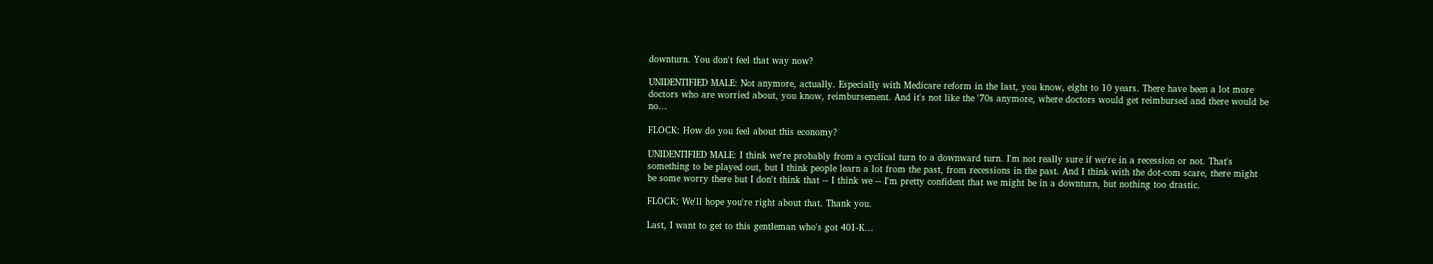downturn. You don't feel that way now?

UNIDENTIFIED MALE: Not anymore, actually. Especially with Medicare reform in the last, you know, eight to 10 years. There have been a lot more doctors who are worried about, you know, reimbursement. And it's not like the '70s anymore, where doctors would get reimbursed and there would be no...

FLOCK: How do you feel about this economy?

UNIDENTIFIED MALE: I think we're probably from a cyclical turn to a downward turn. I'm not really sure if we're in a recession or not. That's something to be played out, but I think people learn a lot from the past, from recessions in the past. And I think with the dot-com scare, there might be some worry there but I don't think that -- I think we -- I'm pretty confident that we might be in a downturn, but nothing too drastic.

FLOCK: We'll hope you're right about that. Thank you.

Last, I want to get to this gentleman who's got 401-K...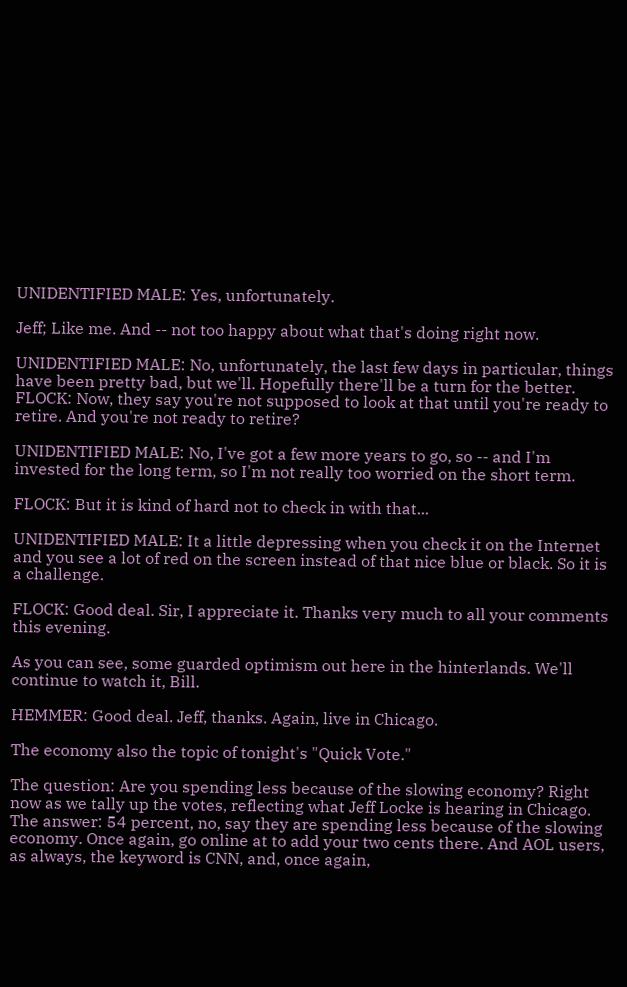UNIDENTIFIED MALE: Yes, unfortunately.

Jeff; Like me. And -- not too happy about what that's doing right now.

UNIDENTIFIED MALE: No, unfortunately, the last few days in particular, things have been pretty bad, but we'll. Hopefully there'll be a turn for the better. FLOCK: Now, they say you're not supposed to look at that until you're ready to retire. And you're not ready to retire?

UNIDENTIFIED MALE: No, I've got a few more years to go, so -- and I'm invested for the long term, so I'm not really too worried on the short term.

FLOCK: But it is kind of hard not to check in with that...

UNIDENTIFIED MALE: It a little depressing when you check it on the Internet and you see a lot of red on the screen instead of that nice blue or black. So it is a challenge.

FLOCK: Good deal. Sir, I appreciate it. Thanks very much to all your comments this evening.

As you can see, some guarded optimism out here in the hinterlands. We'll continue to watch it, Bill.

HEMMER: Good deal. Jeff, thanks. Again, live in Chicago.

The economy also the topic of tonight's "Quick Vote."

The question: Are you spending less because of the slowing economy? Right now as we tally up the votes, reflecting what Jeff Locke is hearing in Chicago. The answer: 54 percent, no, say they are spending less because of the slowing economy. Once again, go online at to add your two cents there. And AOL users, as always, the keyword is CNN, and, once again,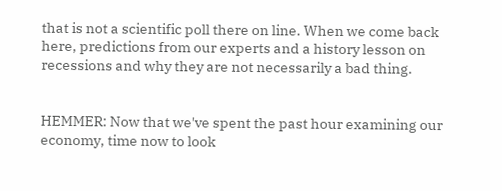that is not a scientific poll there on line. When we come back here, predictions from our experts and a history lesson on recessions and why they are not necessarily a bad thing.


HEMMER: Now that we've spent the past hour examining our economy, time now to look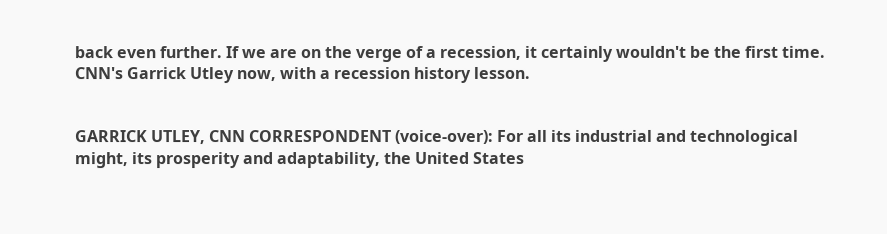back even further. If we are on the verge of a recession, it certainly wouldn't be the first time. CNN's Garrick Utley now, with a recession history lesson.


GARRICK UTLEY, CNN CORRESPONDENT (voice-over): For all its industrial and technological might, its prosperity and adaptability, the United States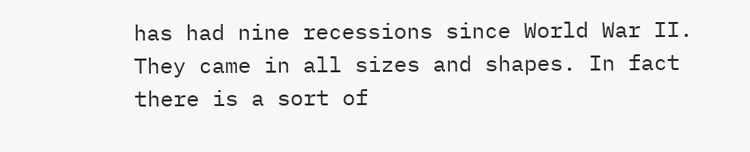has had nine recessions since World War II. They came in all sizes and shapes. In fact there is a sort of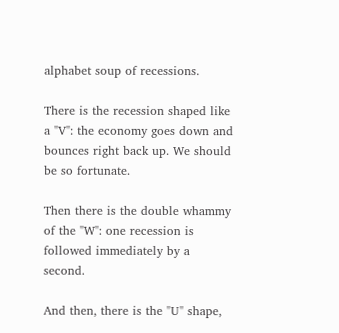alphabet soup of recessions.

There is the recession shaped like a "V": the economy goes down and bounces right back up. We should be so fortunate.

Then there is the double whammy of the "W": one recession is followed immediately by a second.

And then, there is the "U" shape,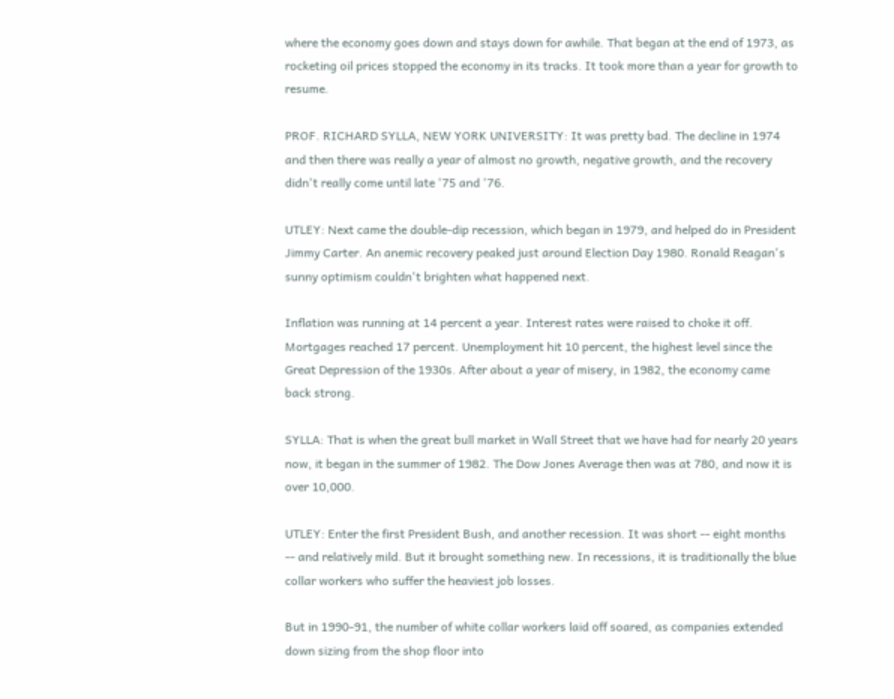where the economy goes down and stays down for awhile. That began at the end of 1973, as rocketing oil prices stopped the economy in its tracks. It took more than a year for growth to resume.

PROF. RICHARD SYLLA, NEW YORK UNIVERSITY: It was pretty bad. The decline in 1974 and then there was really a year of almost no growth, negative growth, and the recovery didn't really come until late '75 and '76.

UTLEY: Next came the double-dip recession, which began in 1979, and helped do in President Jimmy Carter. An anemic recovery peaked just around Election Day 1980. Ronald Reagan's sunny optimism couldn't brighten what happened next.

Inflation was running at 14 percent a year. Interest rates were raised to choke it off. Mortgages reached 17 percent. Unemployment hit 10 percent, the highest level since the Great Depression of the 1930s. After about a year of misery, in 1982, the economy came back strong.

SYLLA: That is when the great bull market in Wall Street that we have had for nearly 20 years now, it began in the summer of 1982. The Dow Jones Average then was at 780, and now it is over 10,000.

UTLEY: Enter the first President Bush, and another recession. It was short -- eight months -- and relatively mild. But it brought something new. In recessions, it is traditionally the blue collar workers who suffer the heaviest job losses.

But in 1990-91, the number of white collar workers laid off soared, as companies extended down sizing from the shop floor into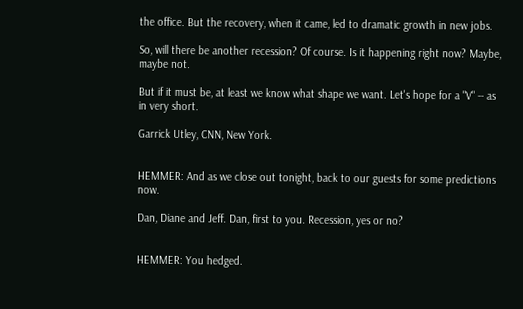the office. But the recovery, when it came, led to dramatic growth in new jobs.

So, will there be another recession? Of course. Is it happening right now? Maybe, maybe not.

But if it must be, at least we know what shape we want. Let's hope for a "V" -- as in very short.

Garrick Utley, CNN, New York.


HEMMER: And as we close out tonight, back to our guests for some predictions now.

Dan, Diane and Jeff. Dan, first to you. Recession, yes or no?


HEMMER: You hedged.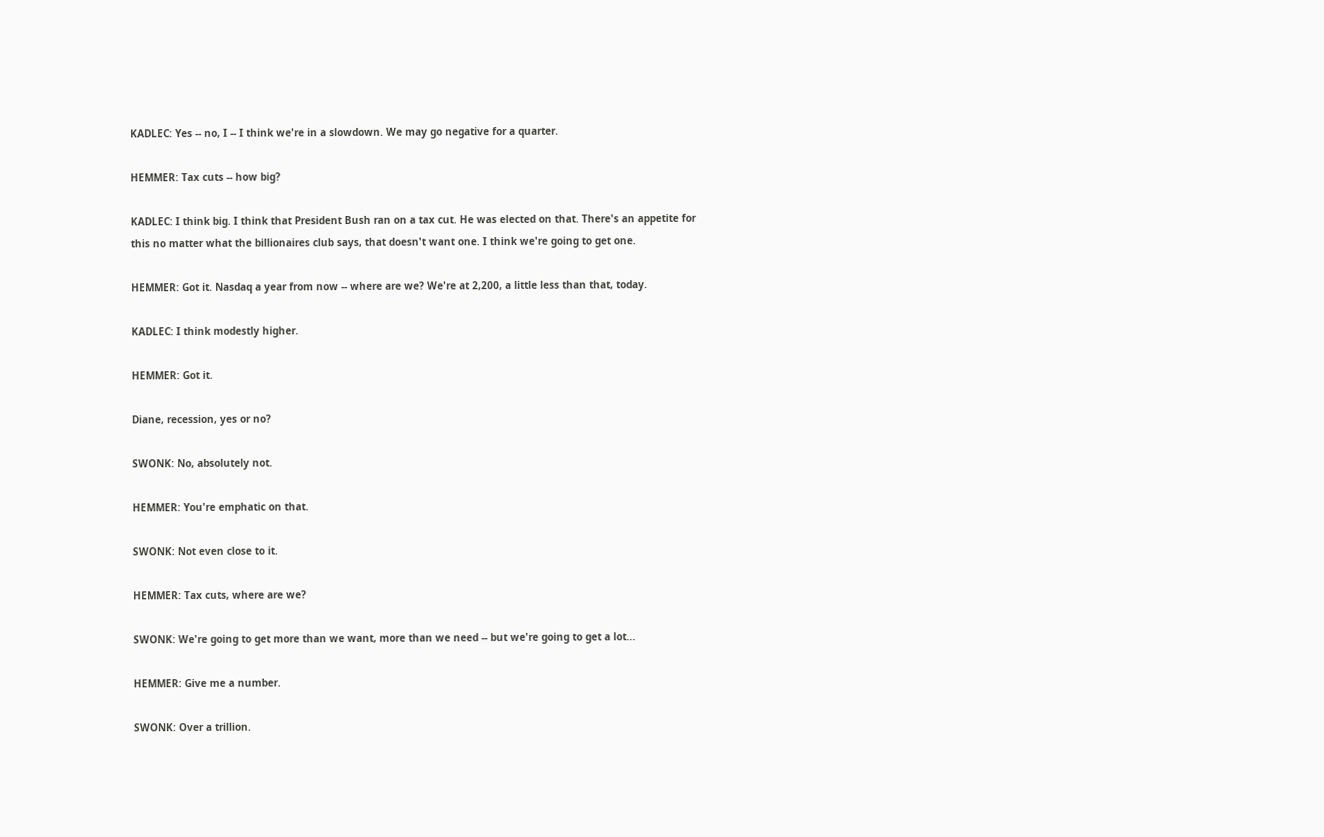KADLEC: Yes -- no, I -- I think we're in a slowdown. We may go negative for a quarter.

HEMMER: Tax cuts -- how big?

KADLEC: I think big. I think that President Bush ran on a tax cut. He was elected on that. There's an appetite for this no matter what the billionaires club says, that doesn't want one. I think we're going to get one.

HEMMER: Got it. Nasdaq a year from now -- where are we? We're at 2,200, a little less than that, today.

KADLEC: I think modestly higher.

HEMMER: Got it.

Diane, recession, yes or no?

SWONK: No, absolutely not.

HEMMER: You're emphatic on that.

SWONK: Not even close to it.

HEMMER: Tax cuts, where are we?

SWONK: We're going to get more than we want, more than we need -- but we're going to get a lot...

HEMMER: Give me a number.

SWONK: Over a trillion.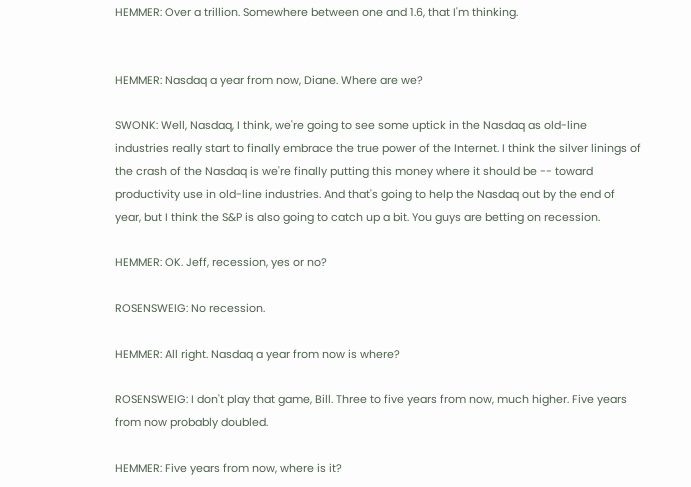HEMMER: Over a trillion. Somewhere between one and 1.6, that I'm thinking.


HEMMER: Nasdaq a year from now, Diane. Where are we?

SWONK: Well, Nasdaq, I think, we're going to see some uptick in the Nasdaq as old-line industries really start to finally embrace the true power of the Internet. I think the silver linings of the crash of the Nasdaq is we're finally putting this money where it should be -- toward productivity use in old-line industries. And that's going to help the Nasdaq out by the end of year, but I think the S&P is also going to catch up a bit. You guys are betting on recession.

HEMMER: OK. Jeff, recession, yes or no?

ROSENSWEIG: No recession.

HEMMER: All right. Nasdaq a year from now is where?

ROSENSWEIG: I don't play that game, Bill. Three to five years from now, much higher. Five years from now probably doubled.

HEMMER: Five years from now, where is it?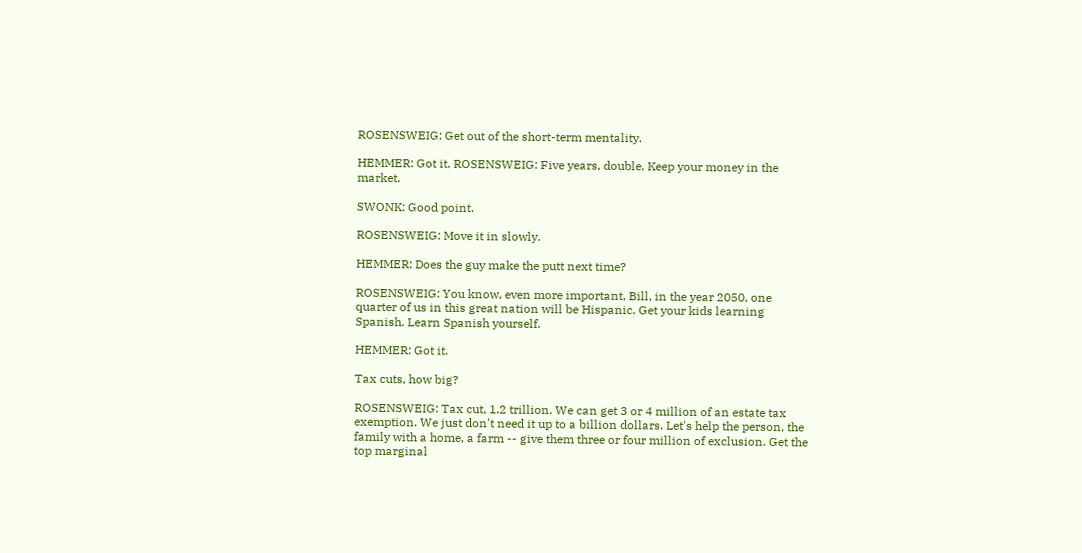ROSENSWEIG: Get out of the short-term mentality.

HEMMER: Got it. ROSENSWEIG: Five years, double. Keep your money in the market.

SWONK: Good point.

ROSENSWEIG: Move it in slowly.

HEMMER: Does the guy make the putt next time?

ROSENSWEIG: You know, even more important, Bill, in the year 2050, one quarter of us in this great nation will be Hispanic. Get your kids learning Spanish. Learn Spanish yourself.

HEMMER: Got it.

Tax cuts, how big?

ROSENSWEIG: Tax cut, 1.2 trillion. We can get 3 or 4 million of an estate tax exemption. We just don't need it up to a billion dollars. Let's help the person, the family with a home, a farm -- give them three or four million of exclusion. Get the top marginal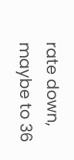rate down, maybe to 36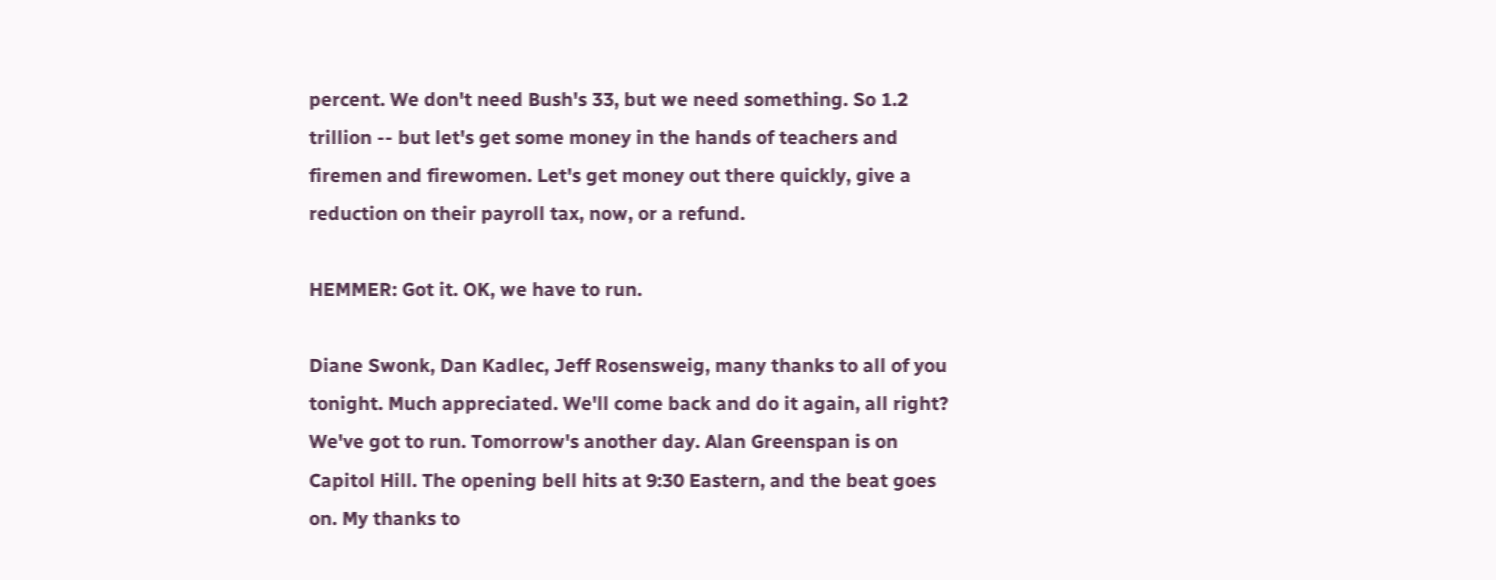percent. We don't need Bush's 33, but we need something. So 1.2 trillion -- but let's get some money in the hands of teachers and firemen and firewomen. Let's get money out there quickly, give a reduction on their payroll tax, now, or a refund.

HEMMER: Got it. OK, we have to run.

Diane Swonk, Dan Kadlec, Jeff Rosensweig, many thanks to all of you tonight. Much appreciated. We'll come back and do it again, all right? We've got to run. Tomorrow's another day. Alan Greenspan is on Capitol Hill. The opening bell hits at 9:30 Eastern, and the beat goes on. My thanks to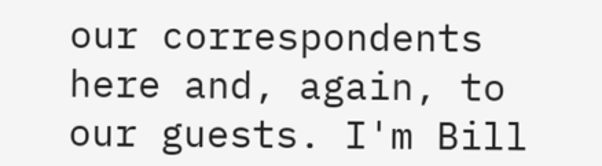our correspondents here and, again, to our guests. I'm Bill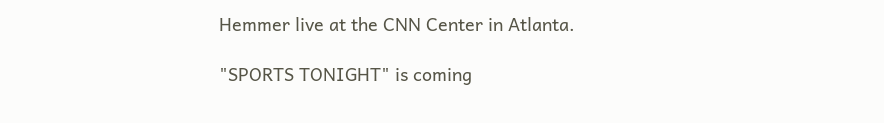Hemmer live at the CNN Center in Atlanta.

"SPORTS TONIGHT" is coming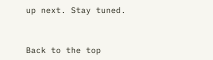up next. Stay tuned.



Back to the top